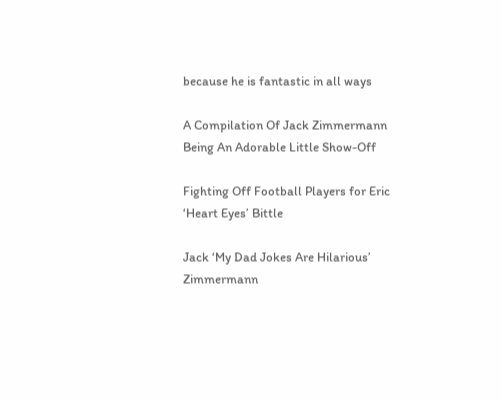because he is fantastic in all ways

A Compilation Of Jack Zimmermann Being An Adorable Little Show-Off

Fighting Off Football Players for Eric ‘Heart Eyes’ Bittle

Jack ‘My Dad Jokes Are Hilarious’ Zimmermann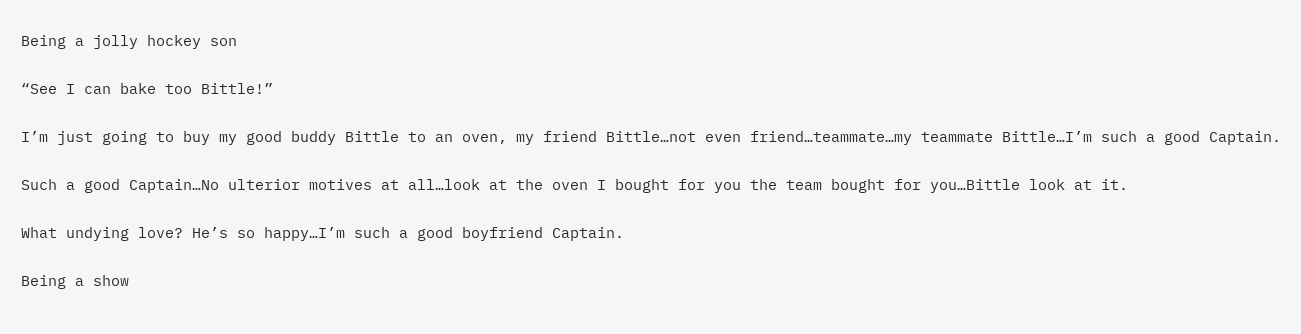Being a jolly hockey son

“See I can bake too Bittle!”

I’m just going to buy my good buddy Bittle to an oven, my friend Bittle…not even friend…teammate…my teammate Bittle…I’m such a good Captain.

Such a good Captain…No ulterior motives at all…look at the oven I bought for you the team bought for you…Bittle look at it.

What undying love? He’s so happy…I’m such a good boyfriend Captain.

Being a show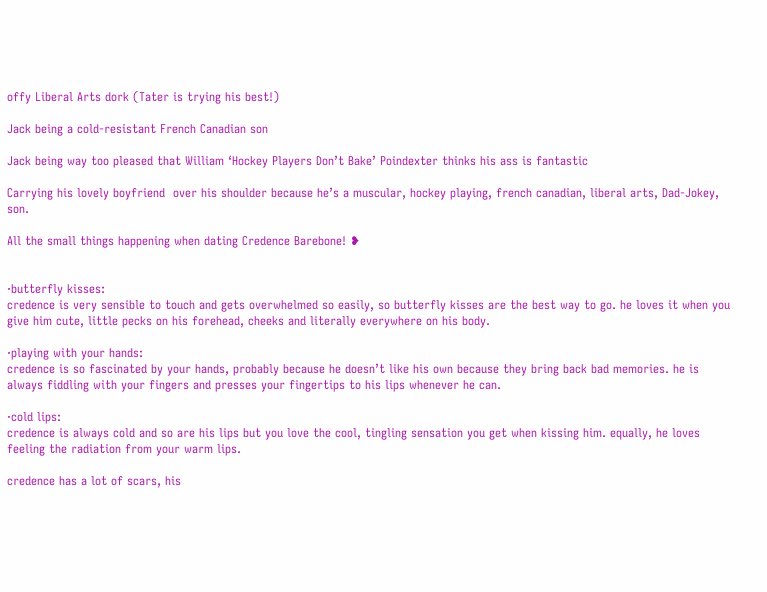offy Liberal Arts dork (Tater is trying his best!)

Jack being a cold-resistant French Canadian son

Jack being way too pleased that William ‘Hockey Players Don’t Bake’ Poindexter thinks his ass is fantastic

Carrying his lovely boyfriend  over his shoulder because he’s a muscular, hockey playing, french canadian, liberal arts, Dad-Jokey, son.

All the small things happening when dating Credence Barebone! ❥


·butterfly kisses:
credence is very sensible to touch and gets overwhelmed so easily, so butterfly kisses are the best way to go. he loves it when you give him cute, little pecks on his forehead, cheeks and literally everywhere on his body.

·playing with your hands:
credence is so fascinated by your hands, probably because he doesn’t like his own because they bring back bad memories. he is always fiddling with your fingers and presses your fingertips to his lips whenever he can.

·cold lips:
credence is always cold and so are his lips but you love the cool, tingling sensation you get when kissing him. equally, he loves feeling the radiation from your warm lips.

credence has a lot of scars, his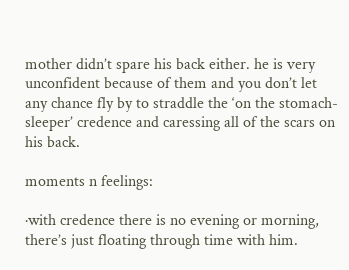mother didn’t spare his back either. he is very unconfident because of them and you don’t let any chance fly by to straddle the ‘on the stomach-sleeper’ credence and caressing all of the scars on his back.

moments n feelings:

·with credence there is no evening or morning, there’s just floating through time with him.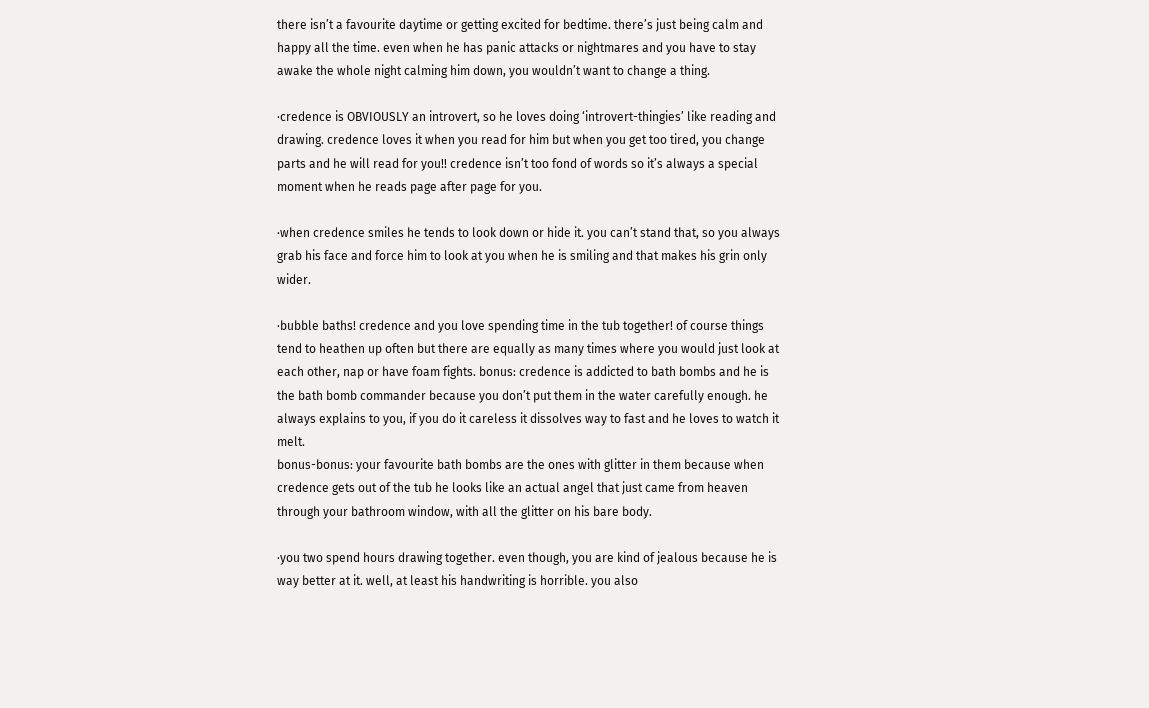there isn’t a favourite daytime or getting excited for bedtime. there’s just being calm and happy all the time. even when he has panic attacks or nightmares and you have to stay awake the whole night calming him down, you wouldn’t want to change a thing.

·credence is OBVIOUSLY an introvert, so he loves doing ‘introvert-thingies’ like reading and drawing. credence loves it when you read for him but when you get too tired, you change parts and he will read for you!! credence isn’t too fond of words so it’s always a special moment when he reads page after page for you.

·when credence smiles he tends to look down or hide it. you can’t stand that, so you always grab his face and force him to look at you when he is smiling and that makes his grin only wider.

·bubble baths! credence and you love spending time in the tub together! of course things tend to heathen up often but there are equally as many times where you would just look at each other, nap or have foam fights. bonus: credence is addicted to bath bombs and he is the bath bomb commander because you don’t put them in the water carefully enough. he always explains to you, if you do it careless it dissolves way to fast and he loves to watch it melt.
bonus-bonus: your favourite bath bombs are the ones with glitter in them because when credence gets out of the tub he looks like an actual angel that just came from heaven through your bathroom window, with all the glitter on his bare body.

·you two spend hours drawing together. even though, you are kind of jealous because he is way better at it. well, at least his handwriting is horrible. you also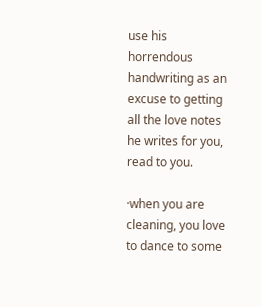use his horrendous handwriting as an excuse to getting all the love notes he writes for you, read to you.

·when you are cleaning, you love to dance to some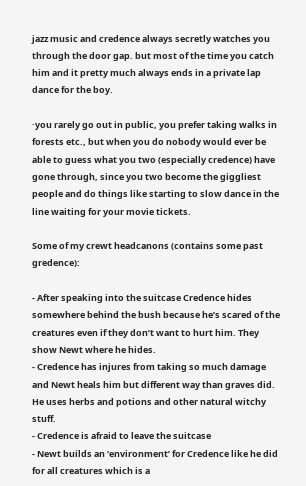jazz music and credence always secretly watches you through the door gap. but most of the time you catch him and it pretty much always ends in a private lap dance for the boy.

·you rarely go out in public, you prefer taking walks in forests etc., but when you do nobody would ever be able to guess what you two (especially credence) have gone through, since you two become the giggliest people and do things like starting to slow dance in the line waiting for your movie tickets.

Some of my crewt headcanons (contains some past gredence):

- After speaking into the suitcase Credence hides somewhere behind the bush because he’s scared of the creatures even if they don’t want to hurt him. They show Newt where he hides.
- Credence has injures from taking so much damage and Newt heals him but different way than graves did. He uses herbs and potions and other natural witchy stuff.
- Credence is afraid to leave the suitcase
- Newt builds an ‘environment’ for Credence like he did for all creatures which is a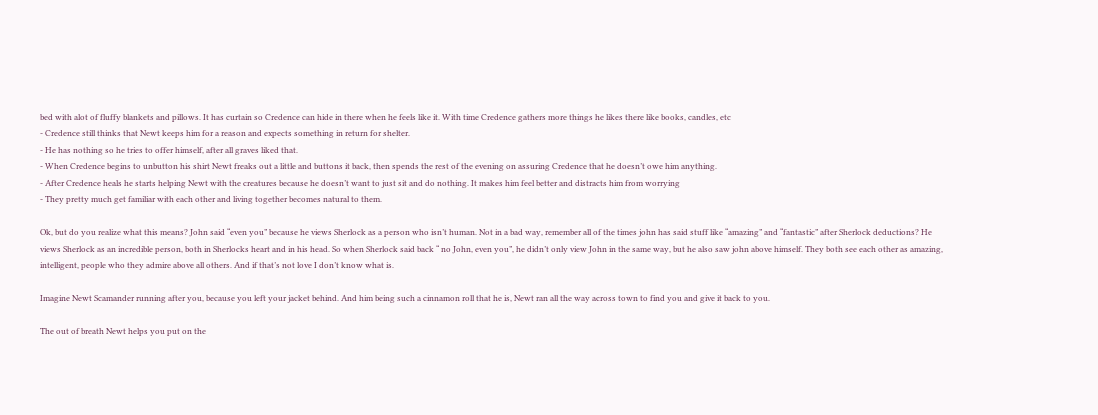bed with alot of fluffy blankets and pillows. It has curtain so Credence can hide in there when he feels like it. With time Credence gathers more things he likes there like books, candles, etc
- Credence still thinks that Newt keeps him for a reason and expects something in return for shelter.
- He has nothing so he tries to offer himself, after all graves liked that.
- When Credence begins to unbutton his shirt Newt freaks out a little and buttons it back, then spends the rest of the evening on assuring Credence that he doesn’t owe him anything.
- After Credence heals he starts helping Newt with the creatures because he doesn’t want to just sit and do nothing. It makes him feel better and distracts him from worrying
- They pretty much get familiar with each other and living together becomes natural to them.

Ok, but do you realize what this means? John said “even you” because he views Sherlock as a person who isn’t human. Not in a bad way, remember all of the times john has said stuff like “amazing” and “fantastic” after Sherlock deductions? He views Sherlock as an incredible person, both in Sherlocks heart and in his head. So when Sherlock said back “ no John, even you”, he didn’t only view John in the same way, but he also saw john above himself. They both see each other as amazing, intelligent, people who they admire above all others. And if that’s not love I don’t know what is.

Imagine Newt Scamander running after you, because you left your jacket behind. And him being such a cinnamon roll that he is, Newt ran all the way across town to find you and give it back to you.

The out of breath Newt helps you put on the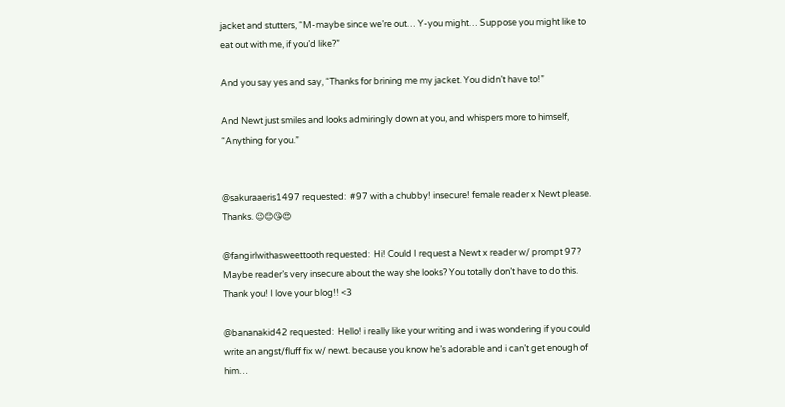jacket and stutters, “M-maybe since we’re out… Y-you might… Suppose you might like to eat out with me, if you’d like?”

And you say yes and say, “Thanks for brining me my jacket. You didn’t have to!”

And Newt just smiles and looks admiringly down at you, and whispers more to himself, “Anything for you.”


@sakuraaeris1497 requested:  #97 with a chubby! insecure! female reader x Newt please. Thanks. 😉😊😘😍

@fangirlwithasweettooth requested:  Hi! Could I request a Newt x reader w/ prompt 97? Maybe reader’s very insecure about the way she looks? You totally don’t have to do this. Thank you! I love your blog!! <3

@bananakid42 requested:  Hello! i really like your writing and i was wondering if you could write an angst/fluff fix w/ newt. because you know he’s adorable and i can’t get enough of him…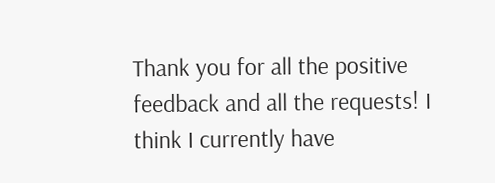Thank you for all the positive feedback and all the requests! I think I currently have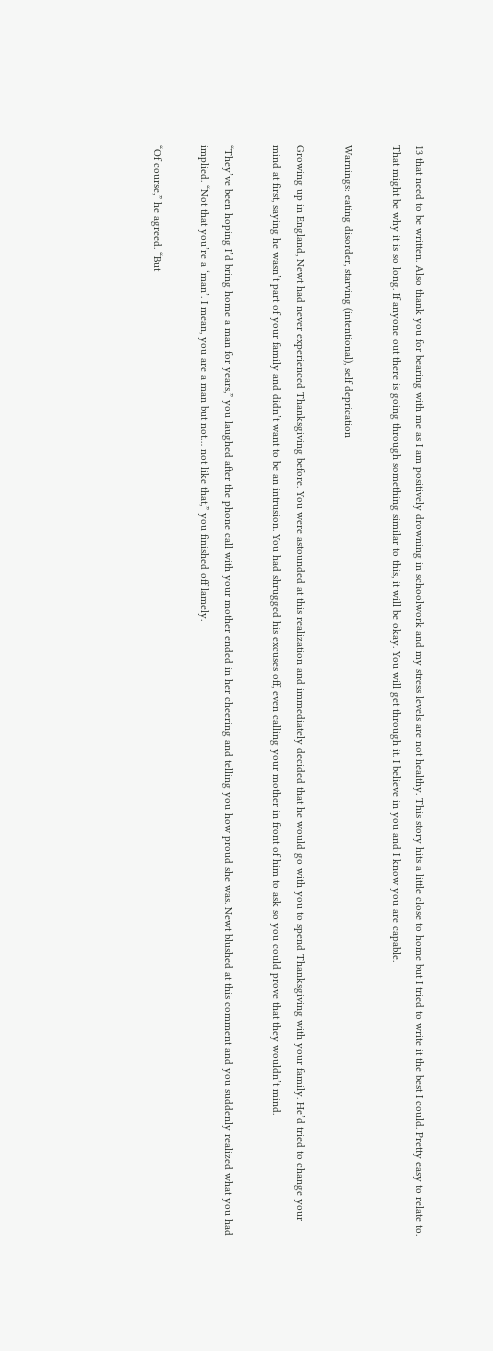13 that need to be written. Also thank you for bearing with me as I am positively drowning in schoolwork and my stress levels are not healthy. This story hits a little close to home but I tried to write it the best I could. Pretty easy to relate to. That might be why it is so long. If anyone out there is going through something similar to this, it will be okay. You will get through it. I believe in you and I know you are capable.

Warnings: eating disorder, starving (intentional), self deprication

Growing up in England, Newt had never experienced Thanksgiving before. You were astounded at this realization and immediately decided that he would go with you to spend Thanksgiving with your family. He’d tried to change your mind at first, saying he wasn’t part of your family and didn’t want to be an intrusion. You had shrugged his excuses off, even calling your mother in front of him to ask so you could prove that they wouldn’t mind.

“They’ve been hoping I’d bring home a man for years,” you laughed after the phone call with your mother ended in her cheering and telling you how proud she was. Newt blushed at this comment and you suddenly realized what you had implied. “Not that you’re a ‘man’. I mean, you are a man but not… not like that,” you finished off lamely.

“Of course,” he agreed. “But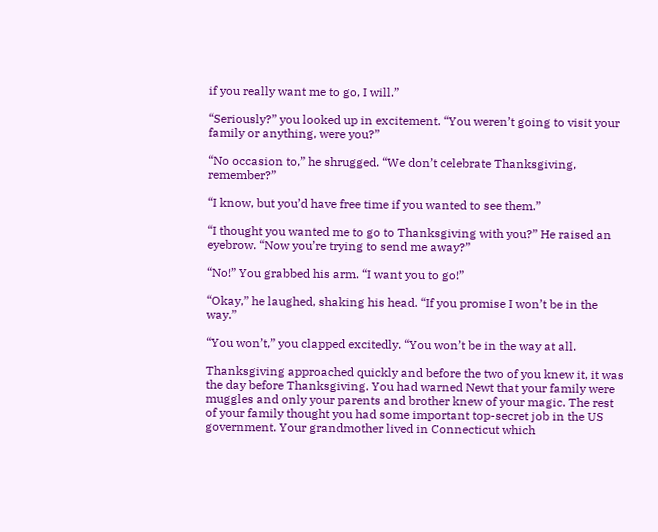if you really want me to go, I will.”

“Seriously?” you looked up in excitement. “You weren’t going to visit your family or anything, were you?”

“No occasion to,” he shrugged. “We don’t celebrate Thanksgiving, remember?”

“I know, but you’d have free time if you wanted to see them.”

“I thought you wanted me to go to Thanksgiving with you?” He raised an eyebrow. “Now you’re trying to send me away?”

“No!” You grabbed his arm. “I want you to go!”

“Okay,” he laughed, shaking his head. “If you promise I won’t be in the way.”

“You won’t,” you clapped excitedly. “You won’t be in the way at all.

Thanksgiving approached quickly and before the two of you knew it, it was the day before Thanksgiving. You had warned Newt that your family were muggles and only your parents and brother knew of your magic. The rest of your family thought you had some important top-secret job in the US government. Your grandmother lived in Connecticut which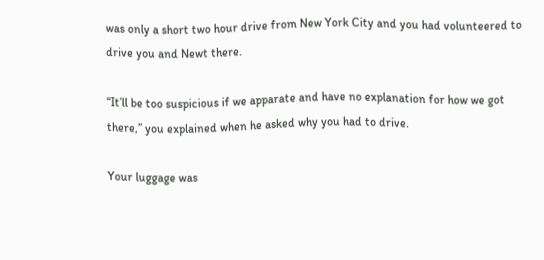was only a short two hour drive from New York City and you had volunteered to drive you and Newt there.

“It’ll be too suspicious if we apparate and have no explanation for how we got there,” you explained when he asked why you had to drive.

Your luggage was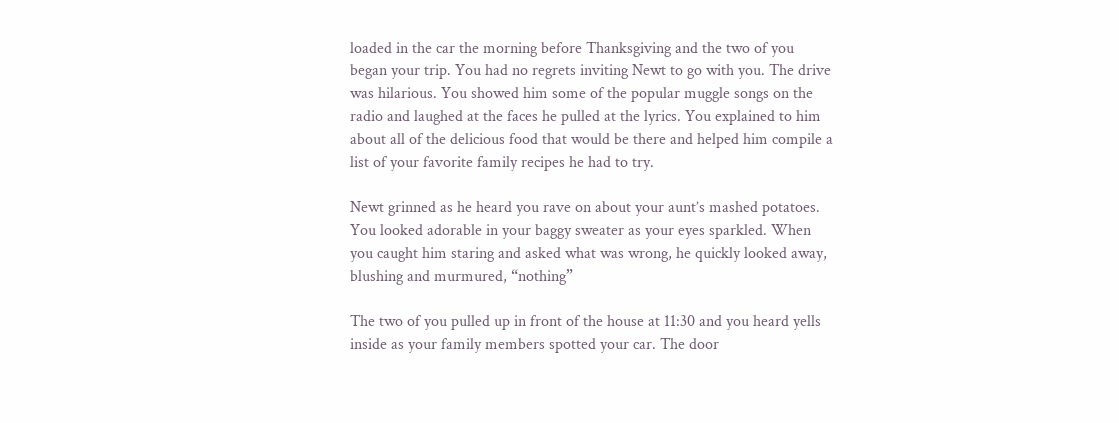loaded in the car the morning before Thanksgiving and the two of you began your trip. You had no regrets inviting Newt to go with you. The drive was hilarious. You showed him some of the popular muggle songs on the radio and laughed at the faces he pulled at the lyrics. You explained to him about all of the delicious food that would be there and helped him compile a list of your favorite family recipes he had to try.

Newt grinned as he heard you rave on about your aunt’s mashed potatoes. You looked adorable in your baggy sweater as your eyes sparkled. When you caught him staring and asked what was wrong, he quickly looked away, blushing and murmured, “nothing”

The two of you pulled up in front of the house at 11:30 and you heard yells inside as your family members spotted your car. The door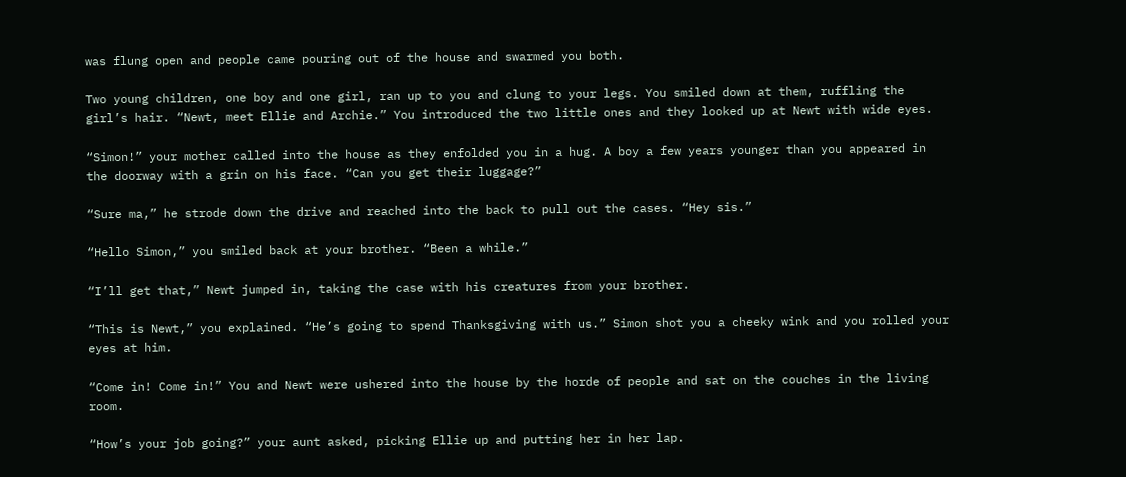was flung open and people came pouring out of the house and swarmed you both.

Two young children, one boy and one girl, ran up to you and clung to your legs. You smiled down at them, ruffling the girl’s hair. “Newt, meet Ellie and Archie.” You introduced the two little ones and they looked up at Newt with wide eyes.

“Simon!” your mother called into the house as they enfolded you in a hug. A boy a few years younger than you appeared in the doorway with a grin on his face. “Can you get their luggage?”

“Sure ma,” he strode down the drive and reached into the back to pull out the cases. “Hey sis.”

“Hello Simon,” you smiled back at your brother. “Been a while.”

“I’ll get that,” Newt jumped in, taking the case with his creatures from your brother.

“This is Newt,” you explained. “He’s going to spend Thanksgiving with us.” Simon shot you a cheeky wink and you rolled your eyes at him.

“Come in! Come in!” You and Newt were ushered into the house by the horde of people and sat on the couches in the living room.

“How’s your job going?” your aunt asked, picking Ellie up and putting her in her lap.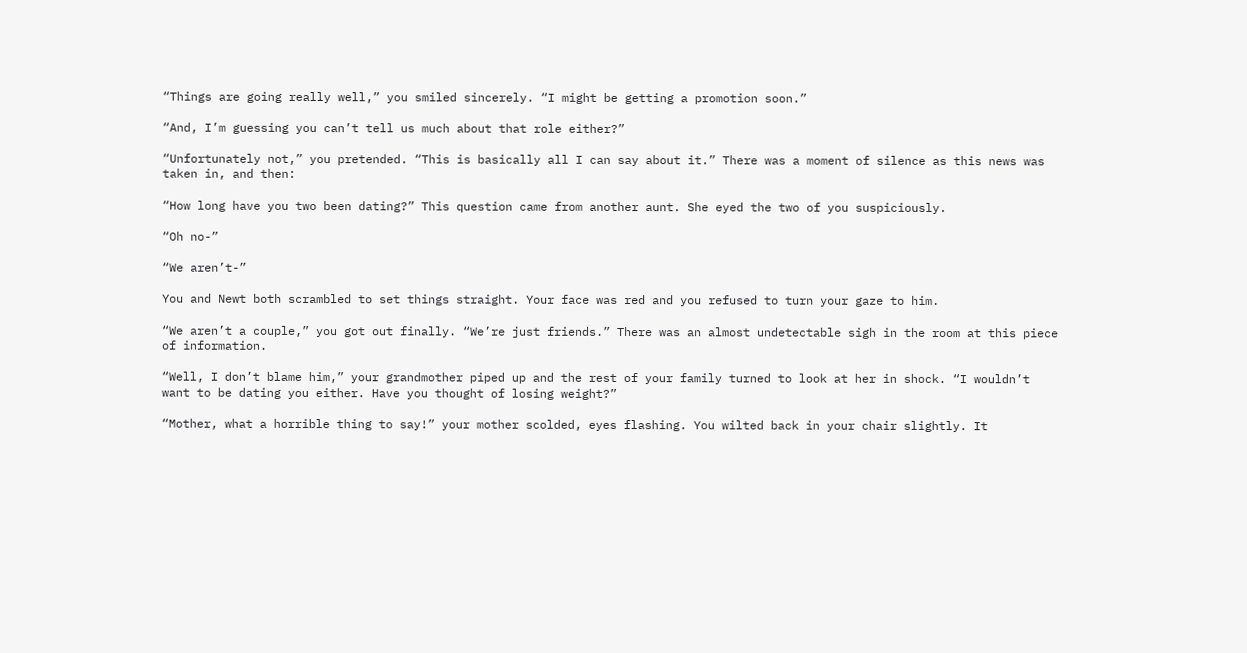“Things are going really well,” you smiled sincerely. “I might be getting a promotion soon.”

“And, I’m guessing you can’t tell us much about that role either?”

“Unfortunately not,” you pretended. “This is basically all I can say about it.” There was a moment of silence as this news was taken in, and then:

“How long have you two been dating?” This question came from another aunt. She eyed the two of you suspiciously.

“Oh no-”

“We aren’t-”

You and Newt both scrambled to set things straight. Your face was red and you refused to turn your gaze to him.

“We aren’t a couple,” you got out finally. “We’re just friends.” There was an almost undetectable sigh in the room at this piece of information.

“Well, I don’t blame him,” your grandmother piped up and the rest of your family turned to look at her in shock. “I wouldn’t want to be dating you either. Have you thought of losing weight?”

“Mother, what a horrible thing to say!” your mother scolded, eyes flashing. You wilted back in your chair slightly. It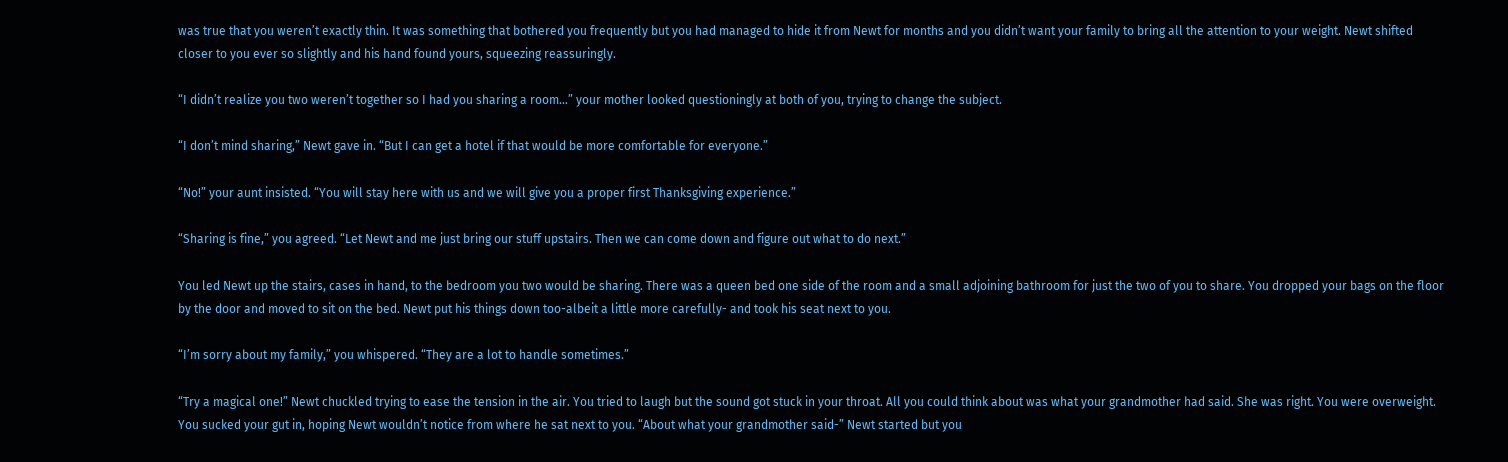was true that you weren’t exactly thin. It was something that bothered you frequently but you had managed to hide it from Newt for months and you didn’t want your family to bring all the attention to your weight. Newt shifted closer to you ever so slightly and his hand found yours, squeezing reassuringly.

“I didn’t realize you two weren’t together so I had you sharing a room…” your mother looked questioningly at both of you, trying to change the subject.

“I don’t mind sharing,” Newt gave in. “But I can get a hotel if that would be more comfortable for everyone.”

“No!” your aunt insisted. “You will stay here with us and we will give you a proper first Thanksgiving experience.”

“Sharing is fine,” you agreed. “Let Newt and me just bring our stuff upstairs. Then we can come down and figure out what to do next.”

You led Newt up the stairs, cases in hand, to the bedroom you two would be sharing. There was a queen bed one side of the room and a small adjoining bathroom for just the two of you to share. You dropped your bags on the floor by the door and moved to sit on the bed. Newt put his things down too-albeit a little more carefully- and took his seat next to you.

“I’m sorry about my family,” you whispered. “They are a lot to handle sometimes.”

“Try a magical one!” Newt chuckled trying to ease the tension in the air. You tried to laugh but the sound got stuck in your throat. All you could think about was what your grandmother had said. She was right. You were overweight. You sucked your gut in, hoping Newt wouldn’t notice from where he sat next to you. “About what your grandmother said-” Newt started but you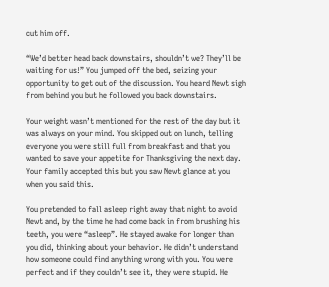cut him off.

“We’d better head back downstairs, shouldn’t we? They’ll be waiting for us!” You jumped off the bed, seizing your opportunity to get out of the discussion. You heard Newt sigh from behind you but he followed you back downstairs.

Your weight wasn’t mentioned for the rest of the day but it was always on your mind. You skipped out on lunch, telling everyone you were still full from breakfast and that you wanted to save your appetite for Thanksgiving the next day. Your family accepted this but you saw Newt glance at you when you said this.

You pretended to fall asleep right away that night to avoid Newt and, by the time he had come back in from brushing his teeth, you were “asleep”. He stayed awake for longer than you did, thinking about your behavior. He didn’t understand how someone could find anything wrong with you. You were perfect and if they couldn’t see it, they were stupid. He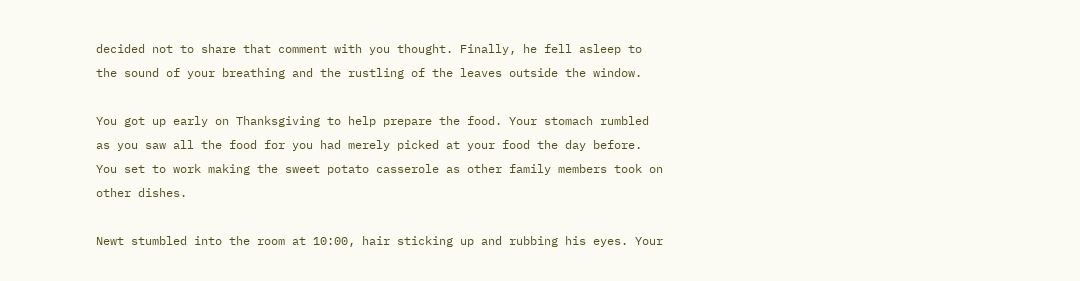decided not to share that comment with you thought. Finally, he fell asleep to the sound of your breathing and the rustling of the leaves outside the window.

You got up early on Thanksgiving to help prepare the food. Your stomach rumbled as you saw all the food for you had merely picked at your food the day before. You set to work making the sweet potato casserole as other family members took on other dishes.

Newt stumbled into the room at 10:00, hair sticking up and rubbing his eyes. Your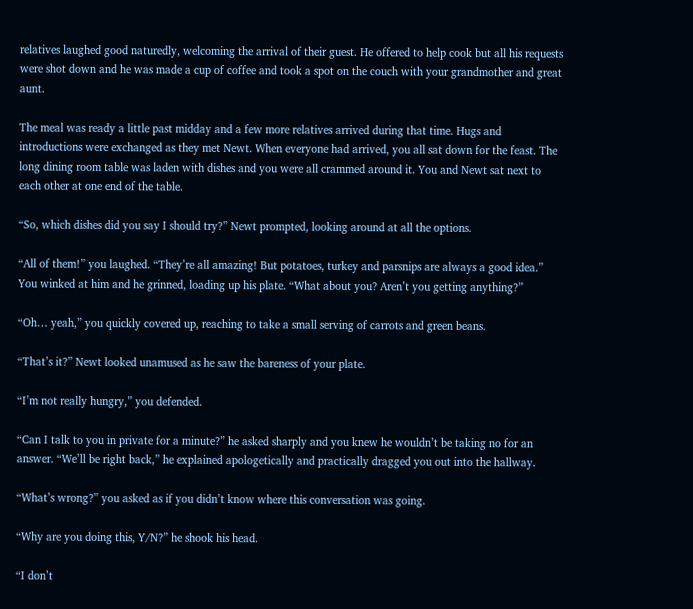relatives laughed good naturedly, welcoming the arrival of their guest. He offered to help cook but all his requests were shot down and he was made a cup of coffee and took a spot on the couch with your grandmother and great aunt.

The meal was ready a little past midday and a few more relatives arrived during that time. Hugs and introductions were exchanged as they met Newt. When everyone had arrived, you all sat down for the feast. The long dining room table was laden with dishes and you were all crammed around it. You and Newt sat next to each other at one end of the table.

“So, which dishes did you say I should try?” Newt prompted, looking around at all the options.

“All of them!” you laughed. “They’re all amazing! But potatoes, turkey and parsnips are always a good idea.” You winked at him and he grinned, loading up his plate. “What about you? Aren’t you getting anything?”

“Oh… yeah,” you quickly covered up, reaching to take a small serving of carrots and green beans.

“That’s it?” Newt looked unamused as he saw the bareness of your plate.

“I’m not really hungry,” you defended.

“Can I talk to you in private for a minute?” he asked sharply and you knew he wouldn’t be taking no for an answer. “We’ll be right back,” he explained apologetically and practically dragged you out into the hallway.

“What’s wrong?” you asked as if you didn’t know where this conversation was going.

“Why are you doing this, Y/N?” he shook his head.

“I don’t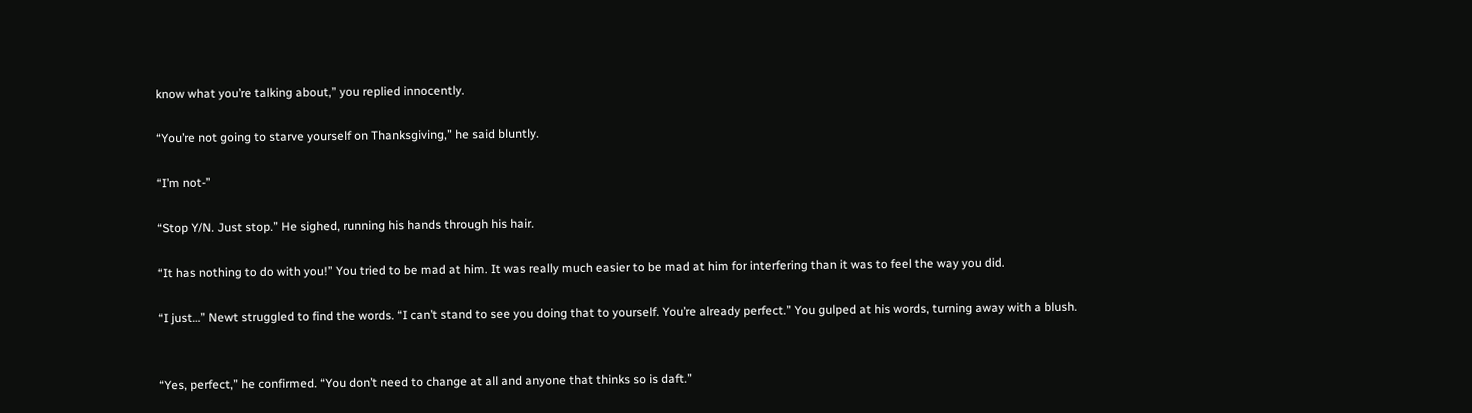know what you’re talking about,” you replied innocently.

“You’re not going to starve yourself on Thanksgiving,” he said bluntly.

“I’m not-”

“Stop Y/N. Just stop.” He sighed, running his hands through his hair.

“It has nothing to do with you!” You tried to be mad at him. It was really much easier to be mad at him for interfering than it was to feel the way you did.

“I just…” Newt struggled to find the words. “I can’t stand to see you doing that to yourself. You’re already perfect.” You gulped at his words, turning away with a blush.


“Yes, perfect,” he confirmed. “You don’t need to change at all and anyone that thinks so is daft.”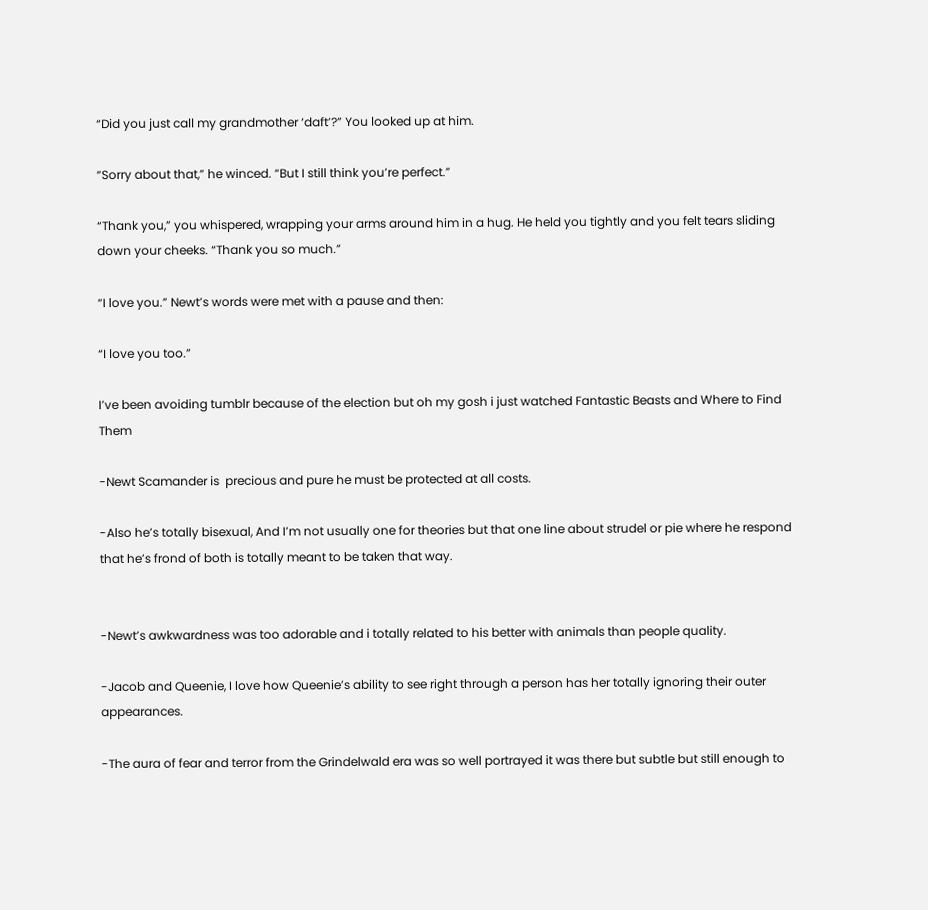“Did you just call my grandmother ‘daft’?” You looked up at him.

“Sorry about that,” he winced. “But I still think you’re perfect.”

“Thank you,” you whispered, wrapping your arms around him in a hug. He held you tightly and you felt tears sliding down your cheeks. “Thank you so much.”

“I love you.” Newt’s words were met with a pause and then:

“I love you too.”

I’ve been avoiding tumblr because of the election but oh my gosh i just watched Fantastic Beasts and Where to Find Them

-Newt Scamander is  precious and pure he must be protected at all costs.

-Also he’s totally bisexual, And I’m not usually one for theories but that one line about strudel or pie where he respond that he’s frond of both is totally meant to be taken that way.


-Newt’s awkwardness was too adorable and i totally related to his better with animals than people quality.

-Jacob and Queenie, I love how Queenie’s ability to see right through a person has her totally ignoring their outer appearances.

-The aura of fear and terror from the Grindelwald era was so well portrayed it was there but subtle but still enough to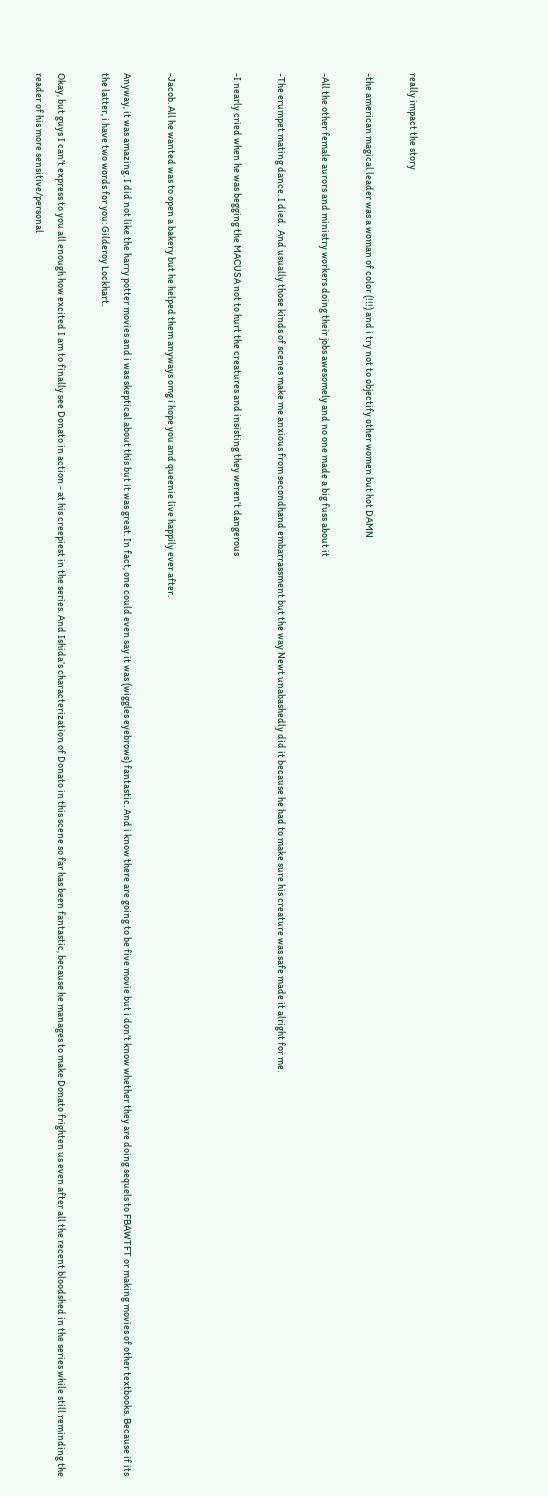really impact the story

-the american magical leader was a woman of color (!!!) and i try not to objectify other women but hot DAMN

-All the other female aurors and ministry workers doing their jobs awesomely and no one made a big fuss about it

-The erumpet mating dance. I died.  And usually those kinds of scenes make me anxious from secondhand embarrassment but the way Newt unabashedly did it because he had to make sure his creature was safe made it alright for me.

-I nearly cried when he was begging the MACUSA not to hurt the creatures and insisting they weren’t dangerous


-Jacob. All he wanted was to open a bakery but he helped them anyways omg i hope you and queenie live happily ever after.

Anyway, it was amazing. I did not like the harry potter movies and i was skeptical about this but it was great. In fact, one could even say it was (wiggles eyebrows) fantastic. And i know there are going to be five movie but i don’t know whether they are doing sequels to FBAWTFT or making movies of other textbooks. Because if its the latter, i have two words for you: Gilderoy Lockhart.

Okay, but guys I can’t express to you all enough how excited I am to finally see Donato in action - at his creepiest in the series. And Ishida’s characterization of Donato in this scene so far has been fantastic, because he manages to make Donato frighten us even after all the recent bloodshed in the series while still reminding the reader of his more sensitive/personal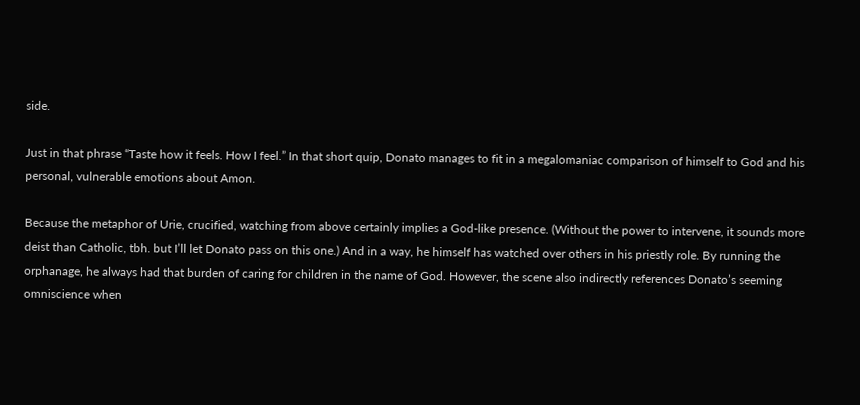side.

Just in that phrase “Taste how it feels. How I feel.” In that short quip, Donato manages to fit in a megalomaniac comparison of himself to God and his personal, vulnerable emotions about Amon.

Because the metaphor of Urie, crucified, watching from above certainly implies a God-like presence. (Without the power to intervene, it sounds more deist than Catholic, tbh. but I’ll let Donato pass on this one.) And in a way, he himself has watched over others in his priestly role. By running the orphanage, he always had that burden of caring for children in the name of God. However, the scene also indirectly references Donato’s seeming omniscience when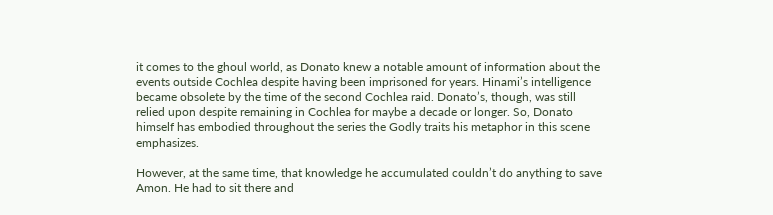it comes to the ghoul world, as Donato knew a notable amount of information about the events outside Cochlea despite having been imprisoned for years. Hinami’s intelligence became obsolete by the time of the second Cochlea raid. Donato’s, though, was still relied upon despite remaining in Cochlea for maybe a decade or longer. So, Donato himself has embodied throughout the series the Godly traits his metaphor in this scene emphasizes.

However, at the same time, that knowledge he accumulated couldn’t do anything to save Amon. He had to sit there and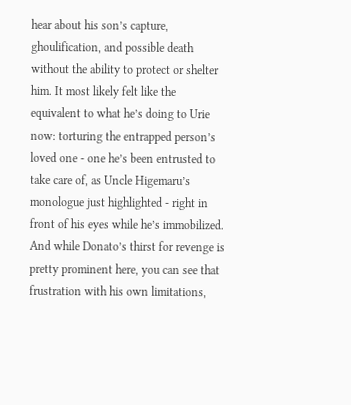hear about his son’s capture, ghoulification, and possible death without the ability to protect or shelter him. It most likely felt like the equivalent to what he’s doing to Urie now: torturing the entrapped person’s loved one - one he’s been entrusted to take care of, as Uncle Higemaru’s monologue just highlighted - right in front of his eyes while he’s immobilized. And while Donato’s thirst for revenge is pretty prominent here, you can see that frustration with his own limitations,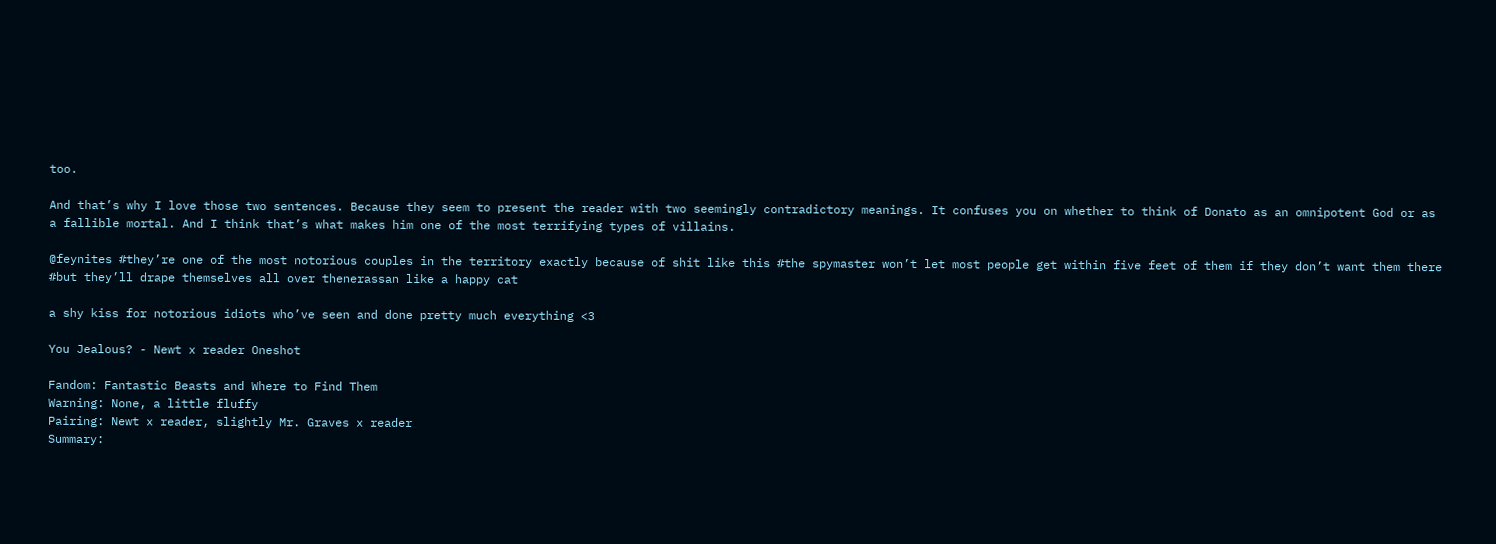too.

And that’s why I love those two sentences. Because they seem to present the reader with two seemingly contradictory meanings. It confuses you on whether to think of Donato as an omnipotent God or as a fallible mortal. And I think that’s what makes him one of the most terrifying types of villains.

@feynites #they’re one of the most notorious couples in the territory exactly because of shit like this #the spymaster won’t let most people get within five feet of them if they don’t want them there #but they’ll drape themselves all over thenerassan like a happy cat

a shy kiss for notorious idiots who’ve seen and done pretty much everything <3

You Jealous? - Newt x reader Oneshot

Fandom: Fantastic Beasts and Where to Find Them
Warning: None, a little fluffy
Pairing: Newt x reader, slightly Mr. Graves x reader
Summary: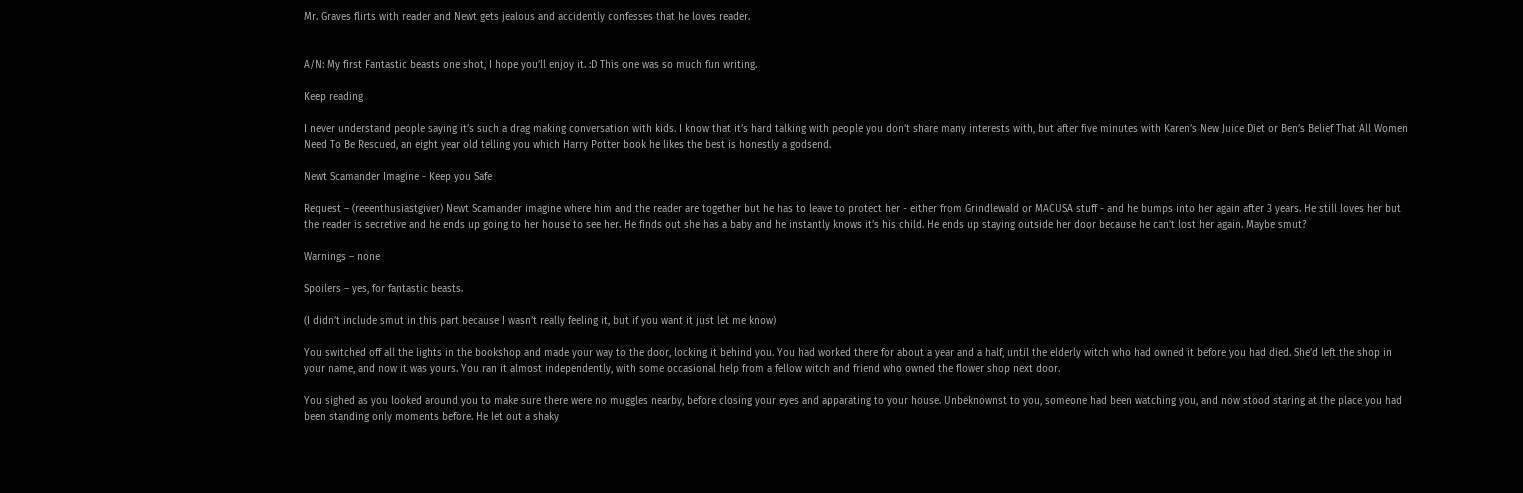Mr. Graves flirts with reader and Newt gets jealous and accidently confesses that he loves reader.


A/N: My first Fantastic beasts one shot, I hope you’ll enjoy it. :D This one was so much fun writing.

Keep reading

I never understand people saying it’s such a drag making conversation with kids. I know that it’s hard talking with people you don’t share many interests with, but after five minutes with Karen’s New Juice Diet or Ben’s Belief That All Women Need To Be Rescued, an eight year old telling you which Harry Potter book he likes the best is honestly a godsend.

Newt Scamander Imagine - Keep you Safe

Request – (reeenthusiastgiver) Newt Scamander imagine where him and the reader are together but he has to leave to protect her - either from Grindlewald or MACUSA stuff - and he bumps into her again after 3 years. He still loves her but the reader is secretive and he ends up going to her house to see her. He finds out she has a baby and he instantly knows it’s his child. He ends up staying outside her door because he can’t lost her again. Maybe smut?

Warnings – none

Spoilers – yes, for fantastic beasts.

(I didn’t include smut in this part because I wasn’t really feeling it, but if you want it just let me know)

You switched off all the lights in the bookshop and made your way to the door, locking it behind you. You had worked there for about a year and a half, until the elderly witch who had owned it before you had died. She’d left the shop in your name, and now it was yours. You ran it almost independently, with some occasional help from a fellow witch and friend who owned the flower shop next door.

You sighed as you looked around you to make sure there were no muggles nearby, before closing your eyes and apparating to your house. Unbeknownst to you, someone had been watching you, and now stood staring at the place you had been standing only moments before. He let out a shaky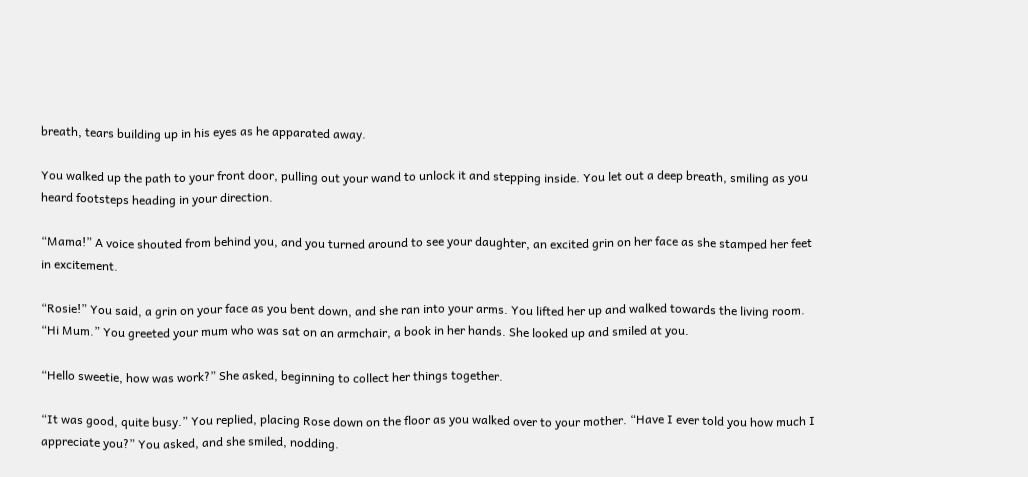breath, tears building up in his eyes as he apparated away.

You walked up the path to your front door, pulling out your wand to unlock it and stepping inside. You let out a deep breath, smiling as you heard footsteps heading in your direction.

“Mama!” A voice shouted from behind you, and you turned around to see your daughter, an excited grin on her face as she stamped her feet in excitement.

“Rosie!” You said, a grin on your face as you bent down, and she ran into your arms. You lifted her up and walked towards the living room. “Hi Mum.” You greeted your mum who was sat on an armchair, a book in her hands. She looked up and smiled at you.

“Hello sweetie, how was work?” She asked, beginning to collect her things together.

“It was good, quite busy.” You replied, placing Rose down on the floor as you walked over to your mother. “Have I ever told you how much I appreciate you?” You asked, and she smiled, nodding.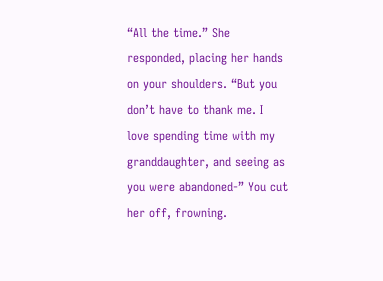“All the time.” She responded, placing her hands on your shoulders. “But you don’t have to thank me. I love spending time with my granddaughter, and seeing as you were abandoned-” You cut her off, frowning.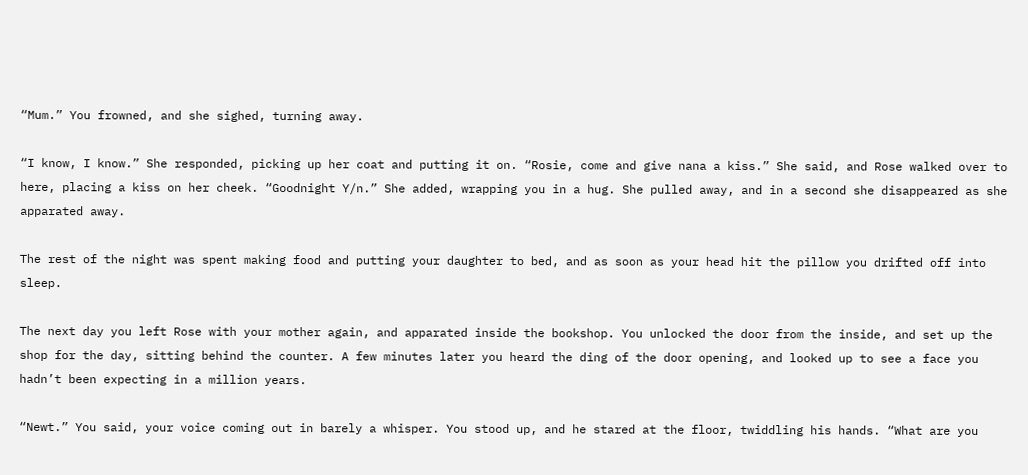“Mum.” You frowned, and she sighed, turning away.

“I know, I know.” She responded, picking up her coat and putting it on. “Rosie, come and give nana a kiss.” She said, and Rose walked over to here, placing a kiss on her cheek. “Goodnight Y/n.” She added, wrapping you in a hug. She pulled away, and in a second she disappeared as she apparated away.

The rest of the night was spent making food and putting your daughter to bed, and as soon as your head hit the pillow you drifted off into sleep.

The next day you left Rose with your mother again, and apparated inside the bookshop. You unlocked the door from the inside, and set up the shop for the day, sitting behind the counter. A few minutes later you heard the ding of the door opening, and looked up to see a face you hadn’t been expecting in a million years.

“Newt.” You said, your voice coming out in barely a whisper. You stood up, and he stared at the floor, twiddling his hands. “What are you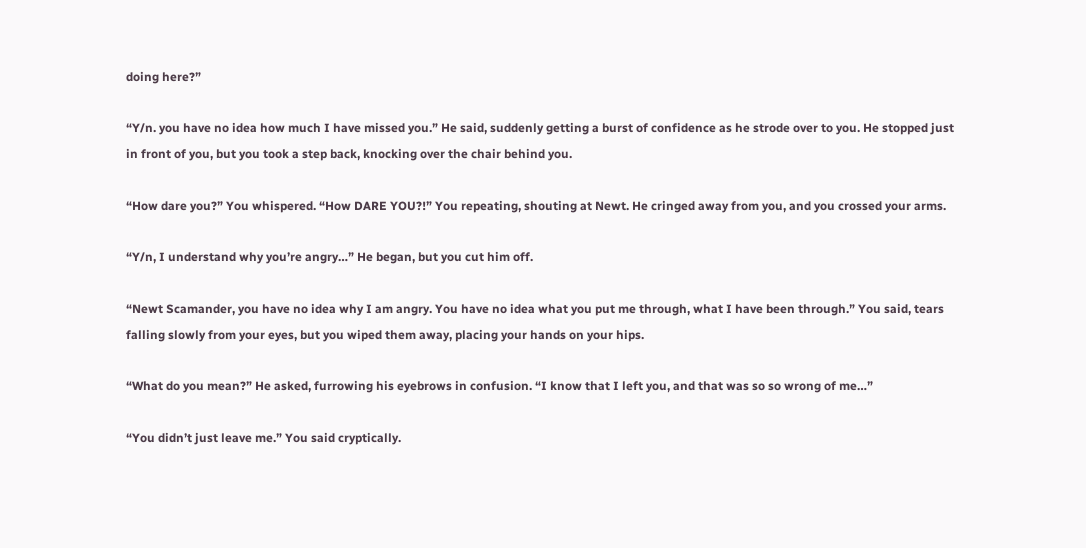doing here?”

“Y/n. you have no idea how much I have missed you.” He said, suddenly getting a burst of confidence as he strode over to you. He stopped just in front of you, but you took a step back, knocking over the chair behind you.

“How dare you?” You whispered. “How DARE YOU?!” You repeating, shouting at Newt. He cringed away from you, and you crossed your arms.

“Y/n, I understand why you’re angry…” He began, but you cut him off.

“Newt Scamander, you have no idea why I am angry. You have no idea what you put me through, what I have been through.” You said, tears falling slowly from your eyes, but you wiped them away, placing your hands on your hips.

“What do you mean?” He asked, furrowing his eyebrows in confusion. “I know that I left you, and that was so so wrong of me…”

“You didn’t just leave me.” You said cryptically.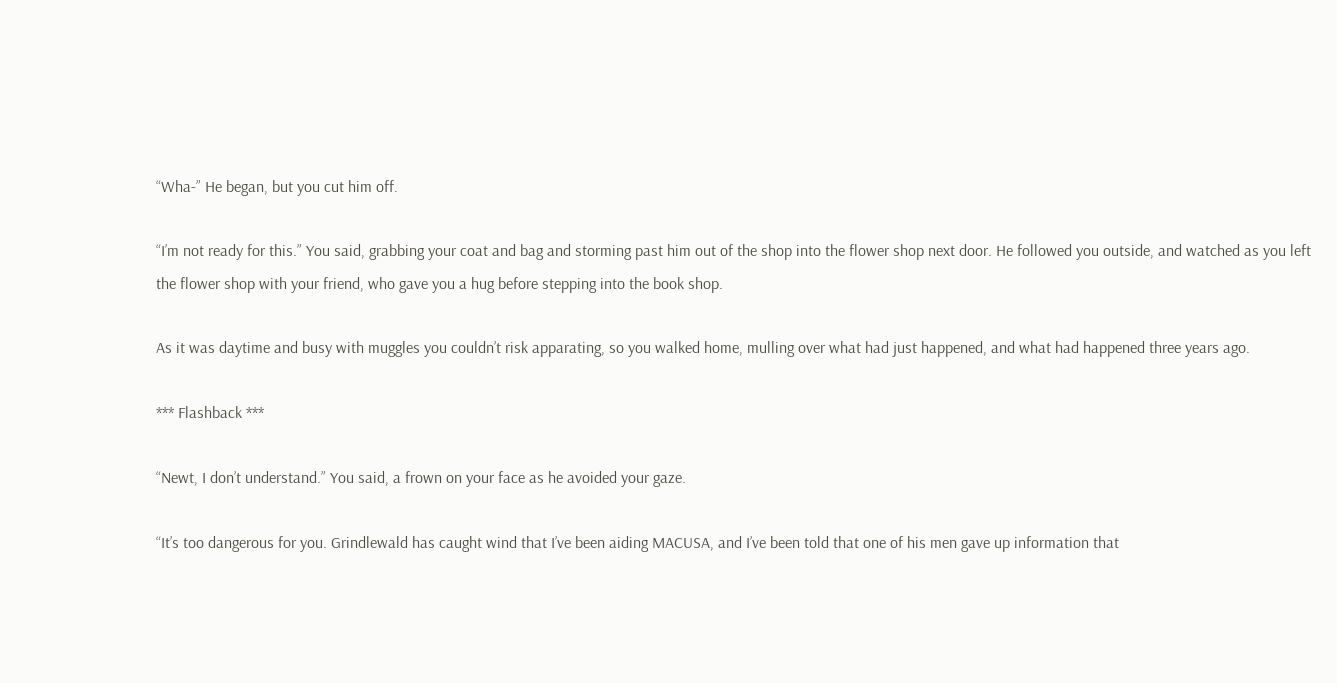“Wha-” He began, but you cut him off.

“I’m not ready for this.” You said, grabbing your coat and bag and storming past him out of the shop into the flower shop next door. He followed you outside, and watched as you left the flower shop with your friend, who gave you a hug before stepping into the book shop.

As it was daytime and busy with muggles you couldn’t risk apparating, so you walked home, mulling over what had just happened, and what had happened three years ago.

*** Flashback ***

“Newt, I don’t understand.” You said, a frown on your face as he avoided your gaze.

“It’s too dangerous for you. Grindlewald has caught wind that I’ve been aiding MACUSA, and I’ve been told that one of his men gave up information that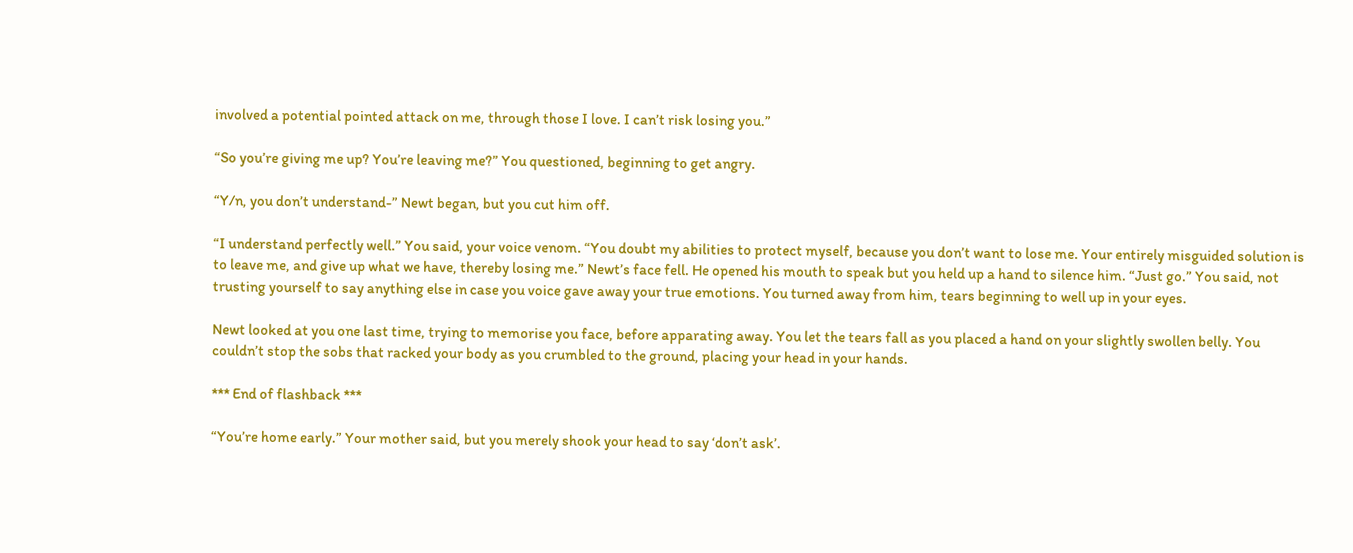involved a potential pointed attack on me, through those I love. I can’t risk losing you.”

“So you’re giving me up? You’re leaving me?” You questioned, beginning to get angry.

“Y/n, you don’t understand-” Newt began, but you cut him off.

“I understand perfectly well.” You said, your voice venom. “You doubt my abilities to protect myself, because you don’t want to lose me. Your entirely misguided solution is to leave me, and give up what we have, thereby losing me.” Newt’s face fell. He opened his mouth to speak but you held up a hand to silence him. “Just go.” You said, not trusting yourself to say anything else in case you voice gave away your true emotions. You turned away from him, tears beginning to well up in your eyes.

Newt looked at you one last time, trying to memorise you face, before apparating away. You let the tears fall as you placed a hand on your slightly swollen belly. You couldn’t stop the sobs that racked your body as you crumbled to the ground, placing your head in your hands.

*** End of flashback ***

“You’re home early.” Your mother said, but you merely shook your head to say ‘don’t ask’.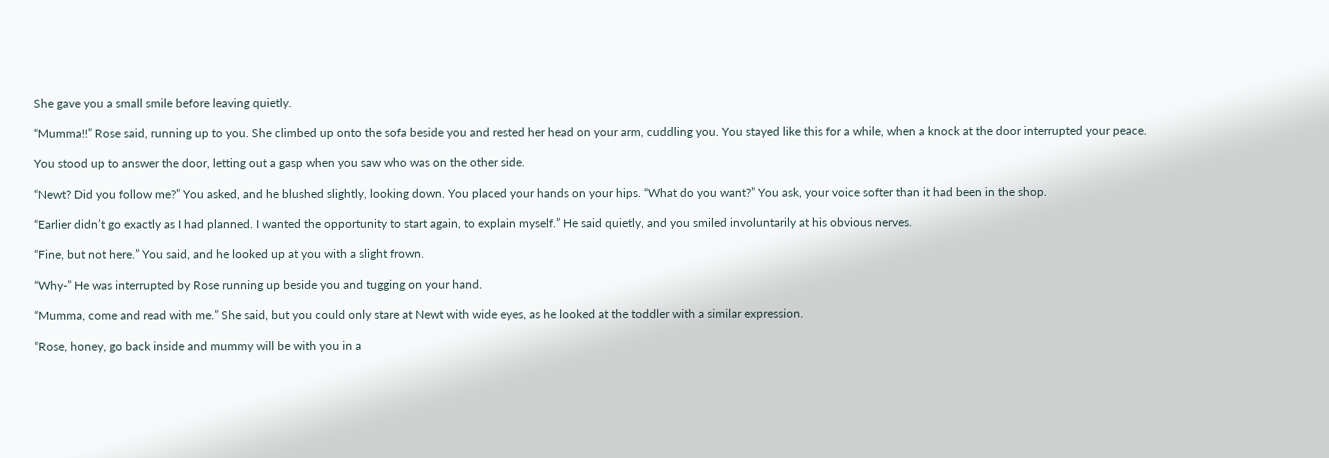She gave you a small smile before leaving quietly.

“Mumma!!” Rose said, running up to you. She climbed up onto the sofa beside you and rested her head on your arm, cuddling you. You stayed like this for a while, when a knock at the door interrupted your peace.

You stood up to answer the door, letting out a gasp when you saw who was on the other side.

“Newt? Did you follow me?” You asked, and he blushed slightly, looking down. You placed your hands on your hips. “What do you want?” You ask, your voice softer than it had been in the shop.

“Earlier didn’t go exactly as I had planned. I wanted the opportunity to start again, to explain myself.” He said quietly, and you smiled involuntarily at his obvious nerves.

“Fine, but not here.” You said, and he looked up at you with a slight frown.

“Why-” He was interrupted by Rose running up beside you and tugging on your hand.

“Mumma, come and read with me.” She said, but you could only stare at Newt with wide eyes, as he looked at the toddler with a similar expression.

“Rose, honey, go back inside and mummy will be with you in a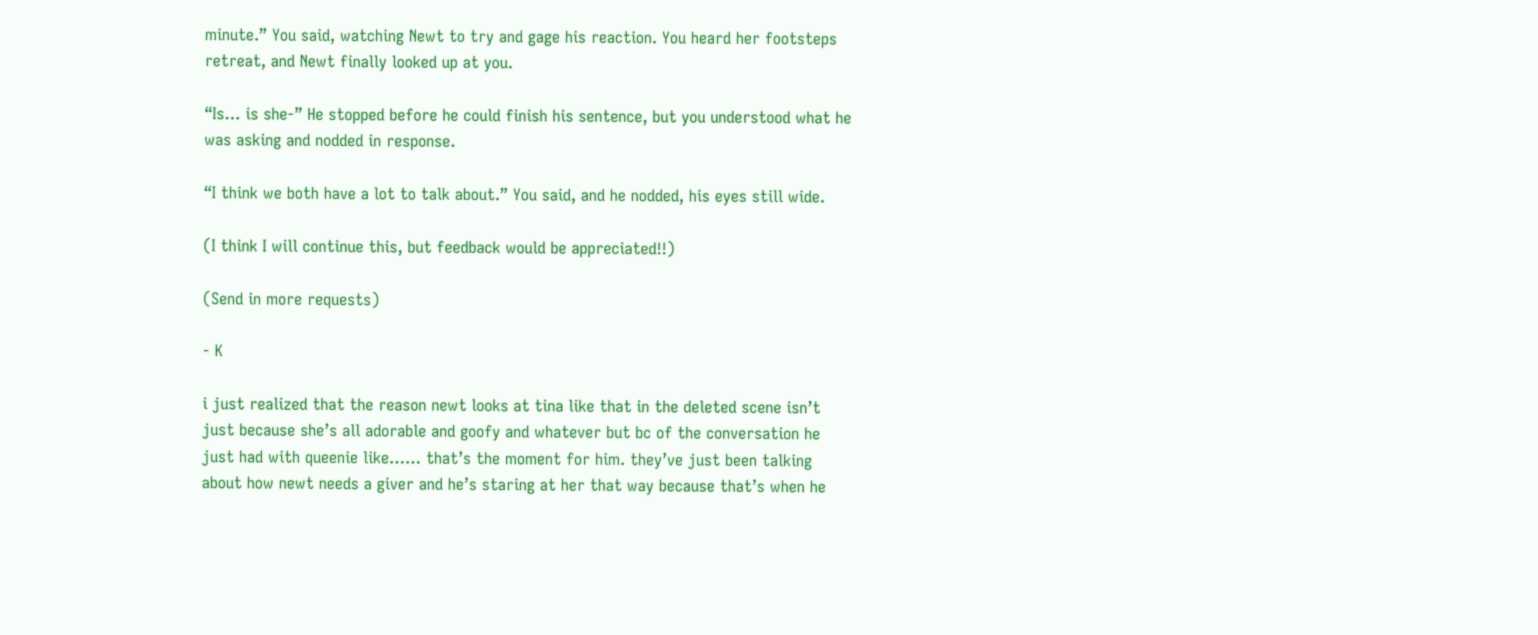minute.” You said, watching Newt to try and gage his reaction. You heard her footsteps retreat, and Newt finally looked up at you.

“Is… is she-” He stopped before he could finish his sentence, but you understood what he was asking and nodded in response.

“I think we both have a lot to talk about.” You said, and he nodded, his eyes still wide.

(I think I will continue this, but feedback would be appreciated!!)

(Send in more requests)

- K

i just realized that the reason newt looks at tina like that in the deleted scene isn’t just because she’s all adorable and goofy and whatever but bc of the conversation he just had with queenie like…… that’s the moment for him. they’ve just been talking about how newt needs a giver and he’s staring at her that way because that’s when he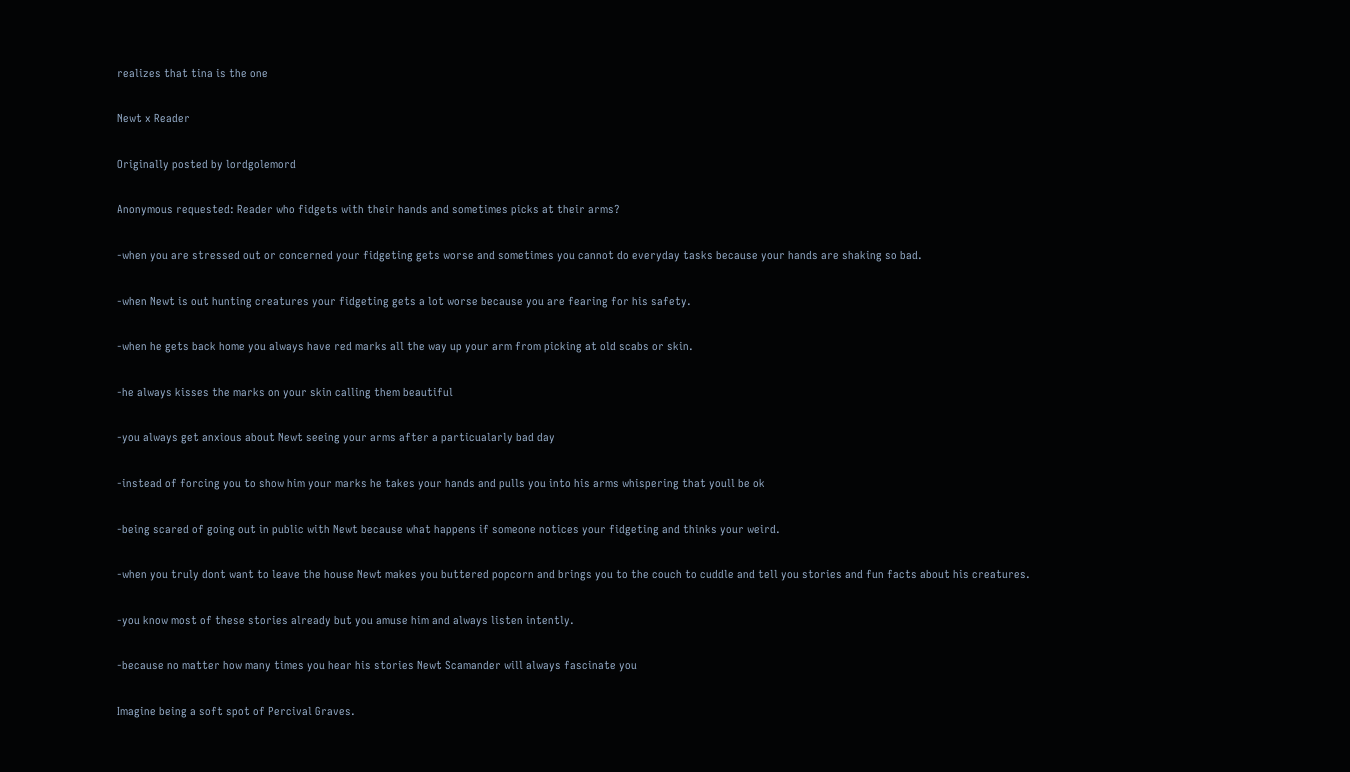realizes that tina is the one

Newt x Reader

Originally posted by lordgolemord

Anonymous requested: Reader who fidgets with their hands and sometimes picks at their arms?

-when you are stressed out or concerned your fidgeting gets worse and sometimes you cannot do everyday tasks because your hands are shaking so bad.

-when Newt is out hunting creatures your fidgeting gets a lot worse because you are fearing for his safety.

-when he gets back home you always have red marks all the way up your arm from picking at old scabs or skin.

-he always kisses the marks on your skin calling them beautiful

-you always get anxious about Newt seeing your arms after a particualarly bad day

-instead of forcing you to show him your marks he takes your hands and pulls you into his arms whispering that youll be ok

-being scared of going out in public with Newt because what happens if someone notices your fidgeting and thinks your weird.

-when you truly dont want to leave the house Newt makes you buttered popcorn and brings you to the couch to cuddle and tell you stories and fun facts about his creatures.

-you know most of these stories already but you amuse him and always listen intently.

-because no matter how many times you hear his stories Newt Scamander will always fascinate you

Imagine being a soft spot of Percival Graves.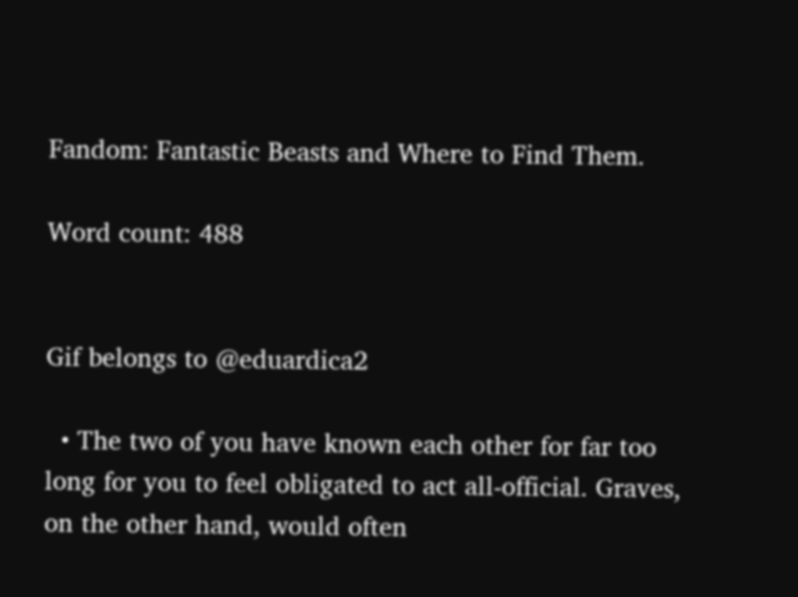Fandom: Fantastic Beasts and Where to Find Them.

Word count: 488


Gif belongs to @eduardica2

  • The two of you have known each other for far too long for you to feel obligated to act all-official. Graves, on the other hand, would often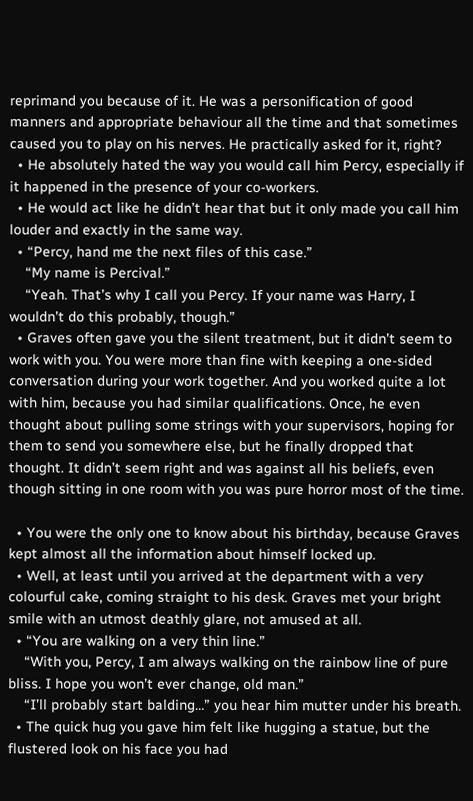reprimand you because of it. He was a personification of good manners and appropriate behaviour all the time and that sometimes caused you to play on his nerves. He practically asked for it, right?
  • He absolutely hated the way you would call him Percy, especially if it happened in the presence of your co-workers.
  • He would act like he didn’t hear that but it only made you call him louder and exactly in the same way.
  • “Percy, hand me the next files of this case.”
    “My name is Percival.”
    “Yeah. That’s why I call you Percy. If your name was Harry, I wouldn’t do this probably, though.”
  • Graves often gave you the silent treatment, but it didn’t seem to work with you. You were more than fine with keeping a one-sided conversation during your work together. And you worked quite a lot with him, because you had similar qualifications. Once, he even thought about pulling some strings with your supervisors, hoping for them to send you somewhere else, but he finally dropped that thought. It didn’t seem right and was against all his beliefs, even though sitting in one room with you was pure horror most of the time.

  • You were the only one to know about his birthday, because Graves kept almost all the information about himself locked up.
  • Well, at least until you arrived at the department with a very colourful cake, coming straight to his desk. Graves met your bright smile with an utmost deathly glare, not amused at all.
  • “You are walking on a very thin line.”
    “With you, Percy, I am always walking on the rainbow line of pure bliss. I hope you won’t ever change, old man.”
    “I’ll probably start balding…” you hear him mutter under his breath.
  • The quick hug you gave him felt like hugging a statue, but the flustered look on his face you had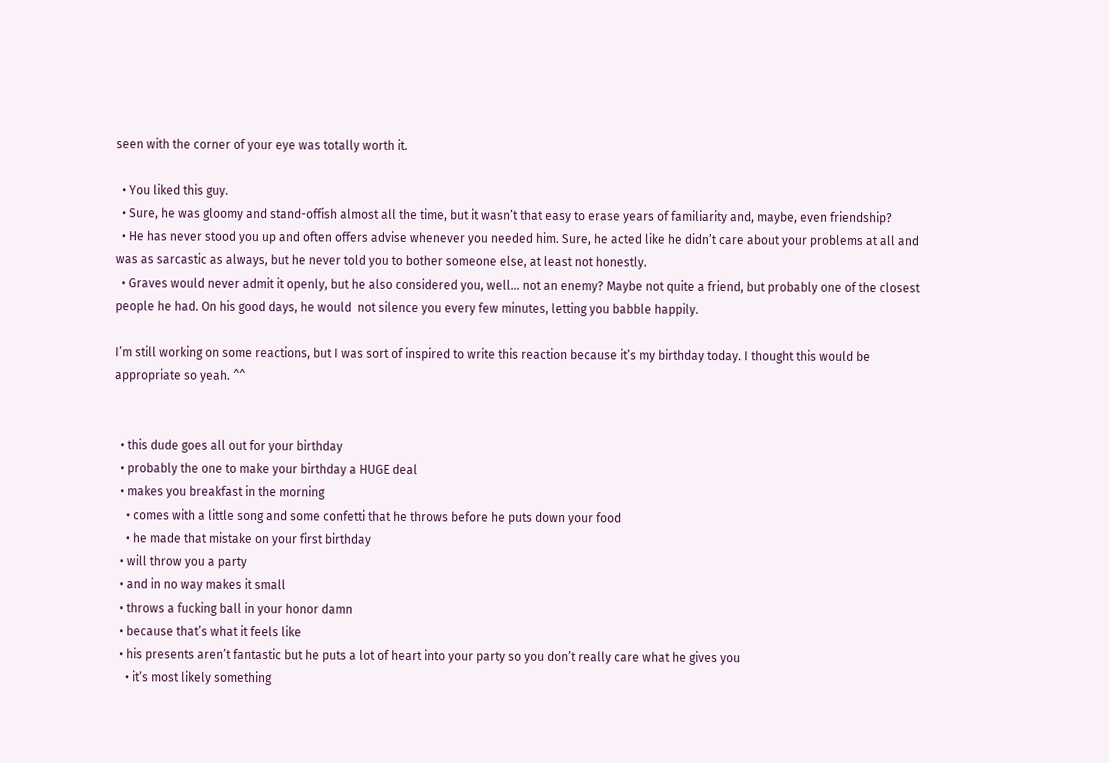seen with the corner of your eye was totally worth it.

  • You liked this guy.
  • Sure, he was gloomy and stand-offish almost all the time, but it wasn’t that easy to erase years of familiarity and, maybe, even friendship?
  • He has never stood you up and often offers advise whenever you needed him. Sure, he acted like he didn’t care about your problems at all and was as sarcastic as always, but he never told you to bother someone else, at least not honestly.
  • Graves would never admit it openly, but he also considered you, well… not an enemy? Maybe not quite a friend, but probably one of the closest people he had. On his good days, he would  not silence you every few minutes, letting you babble happily.

I’m still working on some reactions, but I was sort of inspired to write this reaction because it’s my birthday today. I thought this would be appropriate so yeah. ^^


  • this dude goes all out for your birthday
  • probably the one to make your birthday a HUGE deal
  • makes you breakfast in the morning
    • comes with a little song and some confetti that he throws before he puts down your food
    • he made that mistake on your first birthday
  • will throw you a party
  • and in no way makes it small
  • throws a fucking ball in your honor damn
  • because that’s what it feels like
  • his presents aren’t fantastic but he puts a lot of heart into your party so you don’t really care what he gives you
    • it’s most likely something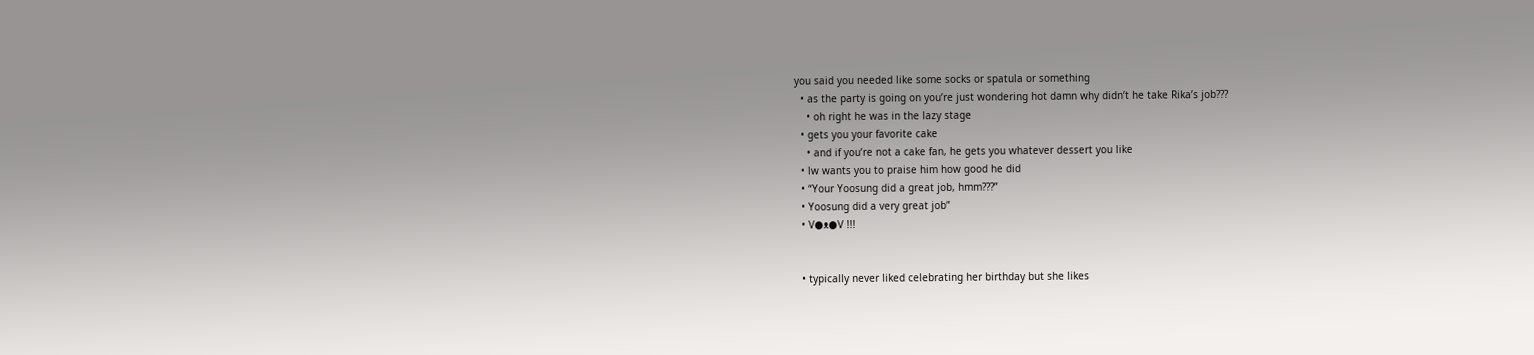you said you needed like some socks or spatula or something
  • as the party is going on you’re just wondering hot damn why didn’t he take Rika’s job???
    • oh right he was in the lazy stage
  • gets you your favorite cake
    • and if you’re not a cake fan, he gets you whatever dessert you like
  • lw wants you to praise him how good he did
  • “Your Yoosung did a great job, hmm???”
  • Yoosung did a very great job”
  • V●ᴥ●V !!!


  • typically never liked celebrating her birthday but she likes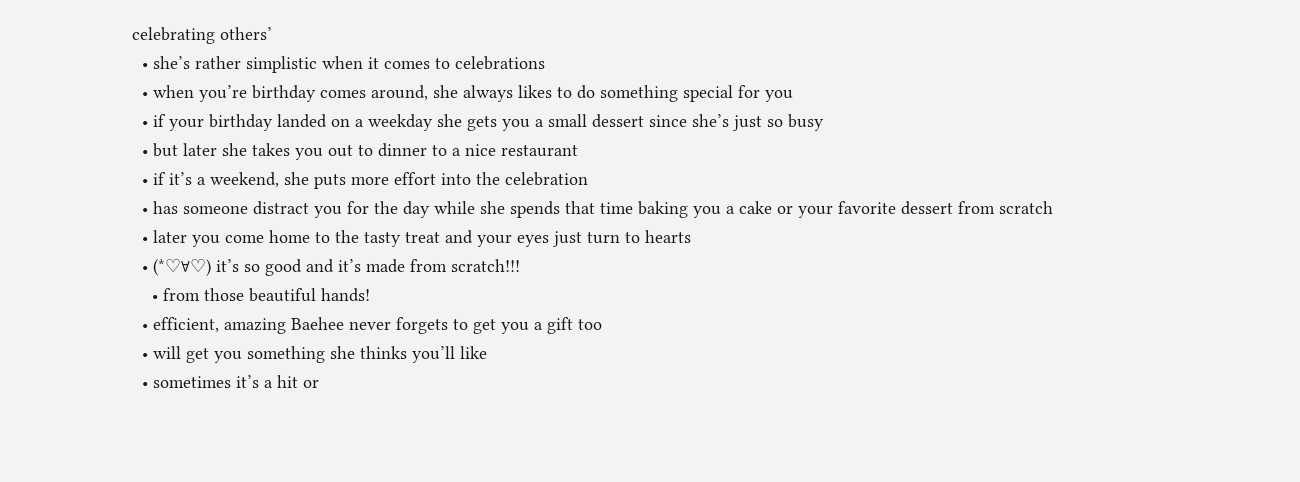celebrating others’
  • she’s rather simplistic when it comes to celebrations
  • when you’re birthday comes around, she always likes to do something special for you
  • if your birthday landed on a weekday she gets you a small dessert since she’s just so busy
  • but later she takes you out to dinner to a nice restaurant
  • if it’s a weekend, she puts more effort into the celebration
  • has someone distract you for the day while she spends that time baking you a cake or your favorite dessert from scratch
  • later you come home to the tasty treat and your eyes just turn to hearts
  • (*♡∀♡) it’s so good and it’s made from scratch!!!
    • from those beautiful hands!
  • efficient, amazing Baehee never forgets to get you a gift too
  • will get you something she thinks you’ll like
  • sometimes it’s a hit or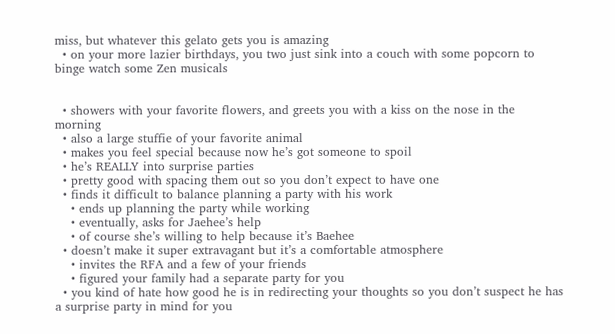miss, but whatever this gelato gets you is amazing
  • on your more lazier birthdays, you two just sink into a couch with some popcorn to binge watch some Zen musicals


  • showers with your favorite flowers, and greets you with a kiss on the nose in the morning
  • also a large stuffie of your favorite animal
  • makes you feel special because now he’s got someone to spoil
  • he’s REALLY into surprise parties
  • pretty good with spacing them out so you don’t expect to have one
  • finds it difficult to balance planning a party with his work
    • ends up planning the party while working
    • eventually, asks for Jaehee’s help
    • of course she’s willing to help because it’s Baehee
  • doesn’t make it super extravagant but it’s a comfortable atmosphere
    • invites the RFA and a few of your friends
    • figured your family had a separate party for you
  • you kind of hate how good he is in redirecting your thoughts so you don’t suspect he has a surprise party in mind for you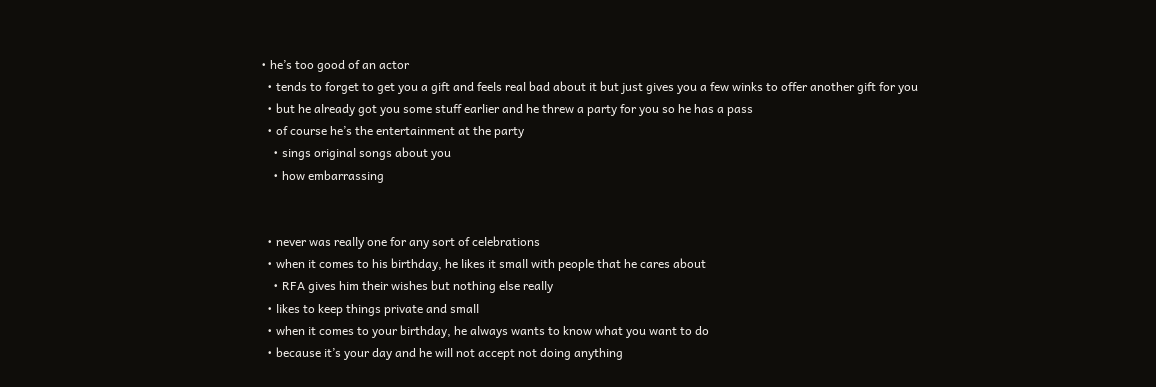• he’s too good of an actor
  • tends to forget to get you a gift and feels real bad about it but just gives you a few winks to offer another gift for you
  • but he already got you some stuff earlier and he threw a party for you so he has a pass
  • of course he’s the entertainment at the party
    • sings original songs about you
    • how embarrassing


  • never was really one for any sort of celebrations
  • when it comes to his birthday, he likes it small with people that he cares about
    • RFA gives him their wishes but nothing else really
  • likes to keep things private and small
  • when it comes to your birthday, he always wants to know what you want to do
  • because it’s your day and he will not accept not doing anything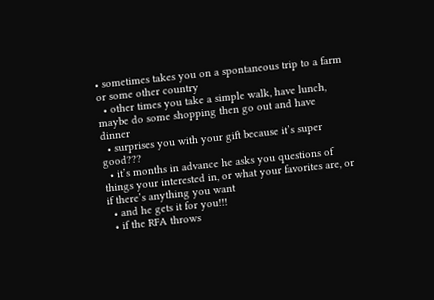• sometimes takes you on a spontaneous trip to a farm or some other country
  • other times you take a simple walk, have lunch, maybe do some shopping then go out and have dinner
  • surprises you with your gift because it’s super good???
  • it’s months in advance he asks you questions of things your interested in, or what your favorites are, or if there’s anything you want
  • and he gets it for you!!!
  • if the RFA throws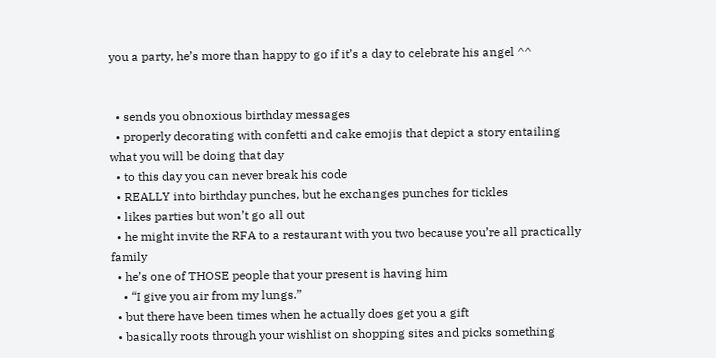you a party, he’s more than happy to go if it’s a day to celebrate his angel ^^


  • sends you obnoxious birthday messages
  • properly decorating with confetti and cake emojis that depict a story entailing what you will be doing that day
  • to this day you can never break his code
  • REALLY into birthday punches, but he exchanges punches for tickles
  • likes parties but won’t go all out
  • he might invite the RFA to a restaurant with you two because you’re all practically family
  • he’s one of THOSE people that your present is having him
    • “I give you air from my lungs.”
  • but there have been times when he actually does get you a gift
  • basically roots through your wishlist on shopping sites and picks something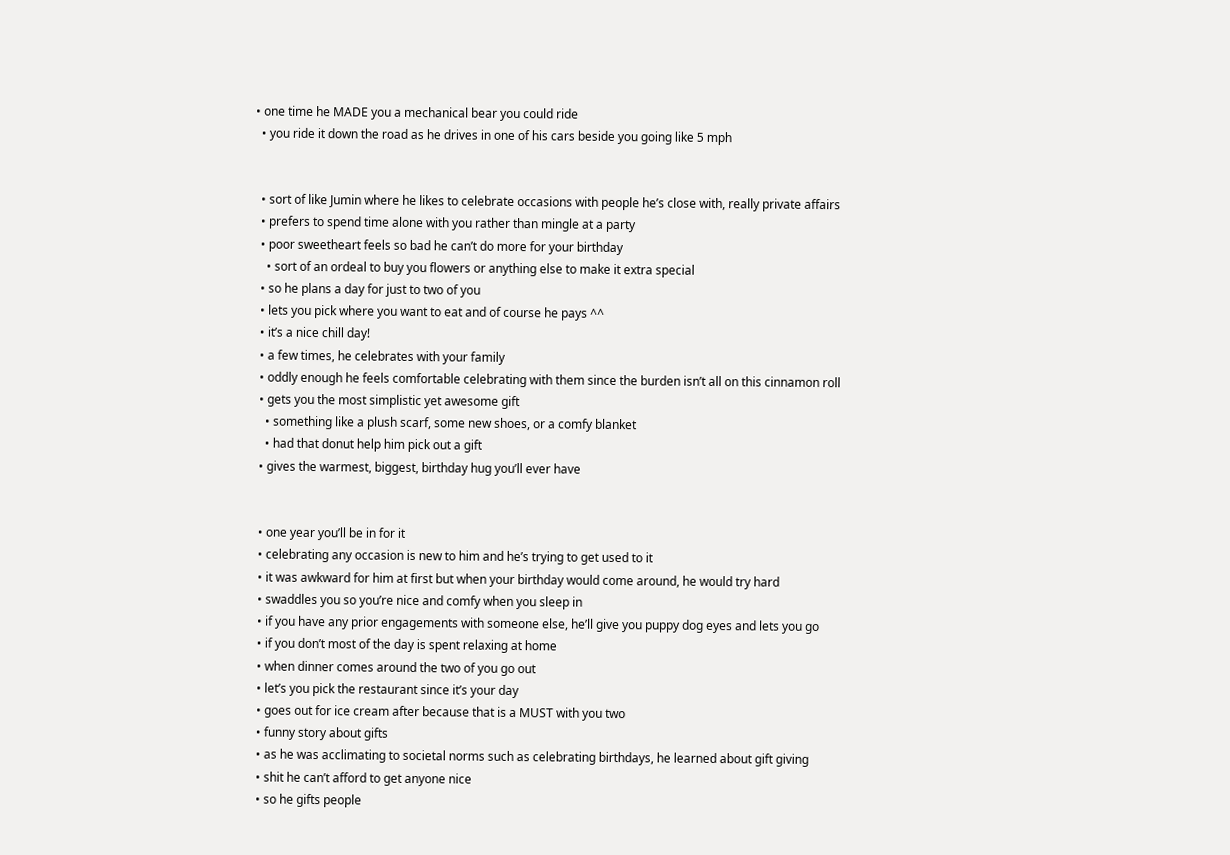• one time he MADE you a mechanical bear you could ride
  • you ride it down the road as he drives in one of his cars beside you going like 5 mph


  • sort of like Jumin where he likes to celebrate occasions with people he’s close with, really private affairs
  • prefers to spend time alone with you rather than mingle at a party
  • poor sweetheart feels so bad he can’t do more for your birthday
    • sort of an ordeal to buy you flowers or anything else to make it extra special
  • so he plans a day for just to two of you
  • lets you pick where you want to eat and of course he pays ^^
  • it’s a nice chill day!
  • a few times, he celebrates with your family
  • oddly enough he feels comfortable celebrating with them since the burden isn’t all on this cinnamon roll
  • gets you the most simplistic yet awesome gift
    • something like a plush scarf, some new shoes, or a comfy blanket
    • had that donut help him pick out a gift
  • gives the warmest, biggest, birthday hug you’ll ever have


  • one year you’ll be in for it
  • celebrating any occasion is new to him and he’s trying to get used to it
  • it was awkward for him at first but when your birthday would come around, he would try hard
  • swaddles you so you’re nice and comfy when you sleep in
  • if you have any prior engagements with someone else, he’ll give you puppy dog eyes and lets you go
  • if you don’t most of the day is spent relaxing at home
  • when dinner comes around the two of you go out
  • let’s you pick the restaurant since it’s your day
  • goes out for ice cream after because that is a MUST with you two
  • funny story about gifts
  • as he was acclimating to societal norms such as celebrating birthdays, he learned about gift giving
  • shit he can’t afford to get anyone nice
  • so he gifts people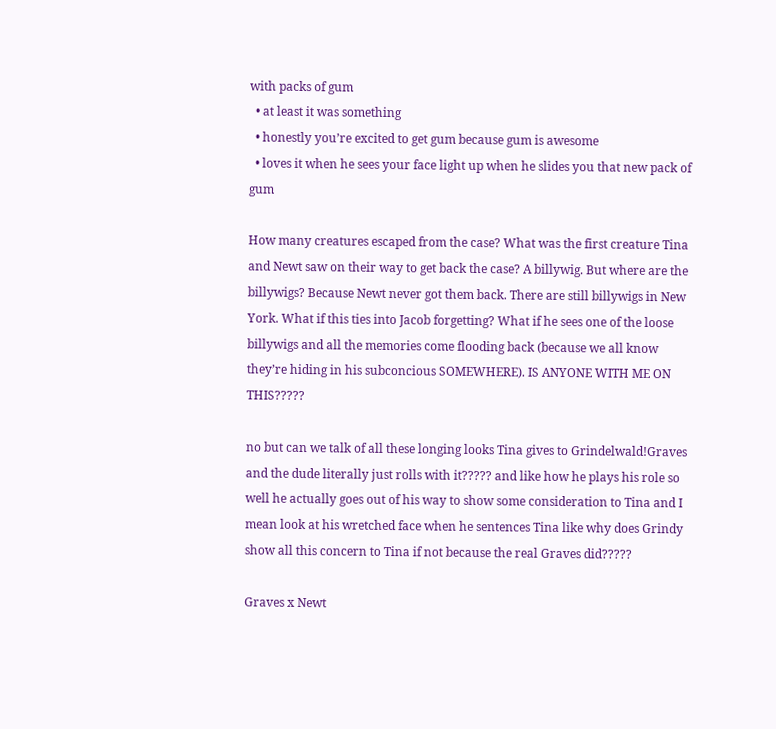with packs of gum
  • at least it was something
  • honestly you’re excited to get gum because gum is awesome
  • loves it when he sees your face light up when he slides you that new pack of gum

How many creatures escaped from the case? What was the first creature Tina and Newt saw on their way to get back the case? A billywig. But where are the billywigs? Because Newt never got them back. There are still billywigs in New York. What if this ties into Jacob forgetting? What if he sees one of the loose billywigs and all the memories come flooding back (because we all know they’re hiding in his subconcious SOMEWHERE). IS ANYONE WITH ME ON THIS?????

no but can we talk of all these longing looks Tina gives to Grindelwald!Graves and the dude literally just rolls with it????? and like how he plays his role so well he actually goes out of his way to show some consideration to Tina and I mean look at his wretched face when he sentences Tina like why does Grindy show all this concern to Tina if not because the real Graves did?????

Graves x Newt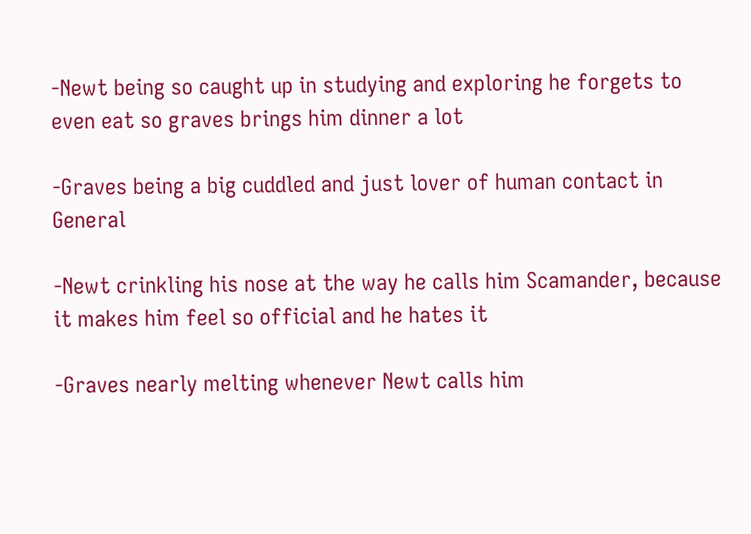-Newt being so caught up in studying and exploring he forgets to even eat so graves brings him dinner a lot

-Graves being a big cuddled and just lover of human contact in General

-Newt crinkling his nose at the way he calls him Scamander, because it makes him feel so official and he hates it

-Graves nearly melting whenever Newt calls him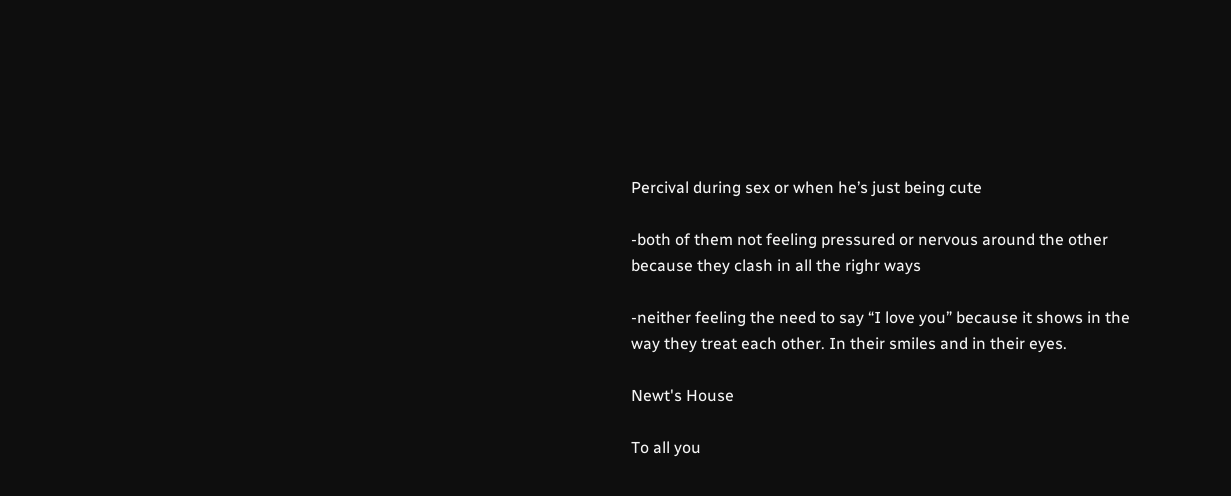Percival during sex or when he’s just being cute

-both of them not feeling pressured or nervous around the other because they clash in all the righr ways

-neither feeling the need to say “I love you” because it shows in the way they treat each other. In their smiles and in their eyes.

Newt's House

To all you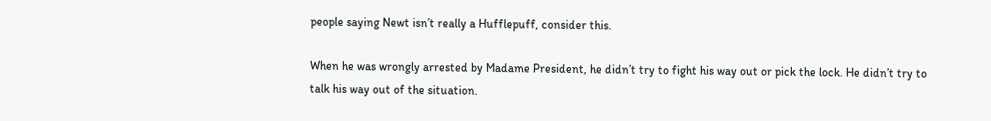people saying Newt isn’t really a Hufflepuff, consider this.

When he was wrongly arrested by Madame President, he didn’t try to fight his way out or pick the lock. He didn’t try to talk his way out of the situation.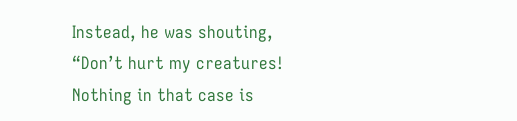Instead, he was shouting, “Don’t hurt my creatures! Nothing in that case is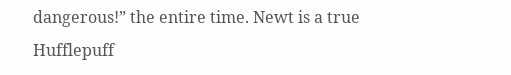dangerous!” the entire time. Newt is a true Hufflepuff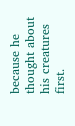because he thought about his creatures first.